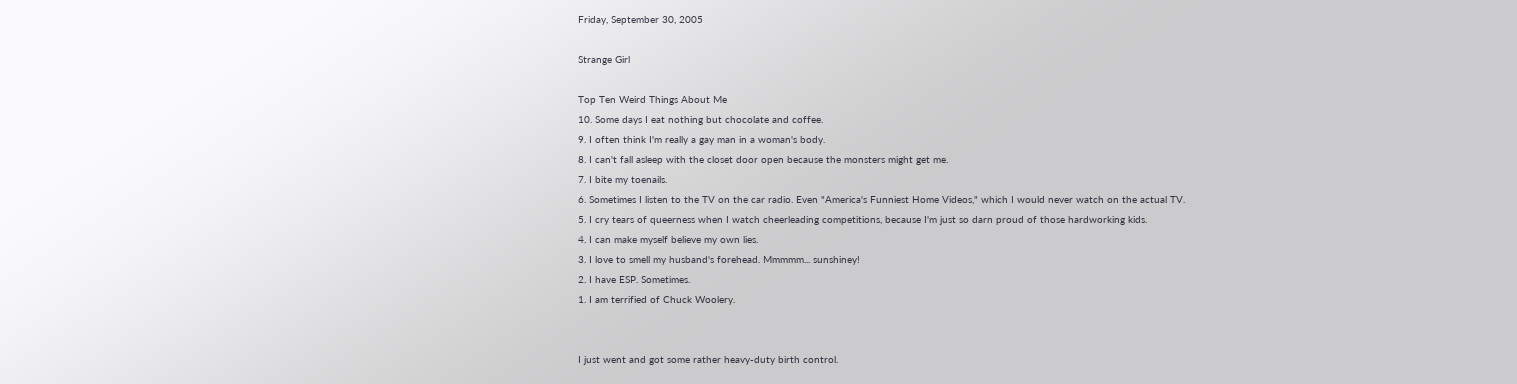Friday, September 30, 2005

Strange Girl

Top Ten Weird Things About Me
10. Some days I eat nothing but chocolate and coffee.
9. I often think I'm really a gay man in a woman's body.
8. I can't fall asleep with the closet door open because the monsters might get me.
7. I bite my toenails.
6. Sometimes I listen to the TV on the car radio. Even "America's Funniest Home Videos," which I would never watch on the actual TV.
5. I cry tears of queerness when I watch cheerleading competitions, because I'm just so darn proud of those hardworking kids.
4. I can make myself believe my own lies.
3. I love to smell my husband's forehead. Mmmmm... sunshiney!
2. I have ESP. Sometimes.
1. I am terrified of Chuck Woolery.


I just went and got some rather heavy-duty birth control.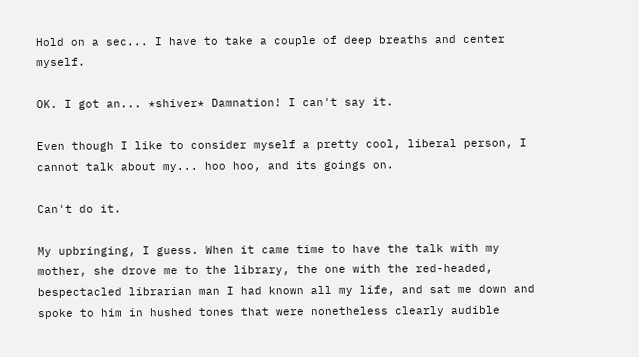Hold on a sec... I have to take a couple of deep breaths and center myself.

OK. I got an... *shiver* Damnation! I can't say it.

Even though I like to consider myself a pretty cool, liberal person, I cannot talk about my... hoo hoo, and its goings on.

Can't do it.

My upbringing, I guess. When it came time to have the talk with my mother, she drove me to the library, the one with the red-headed, bespectacled librarian man I had known all my life, and sat me down and spoke to him in hushed tones that were nonetheless clearly audible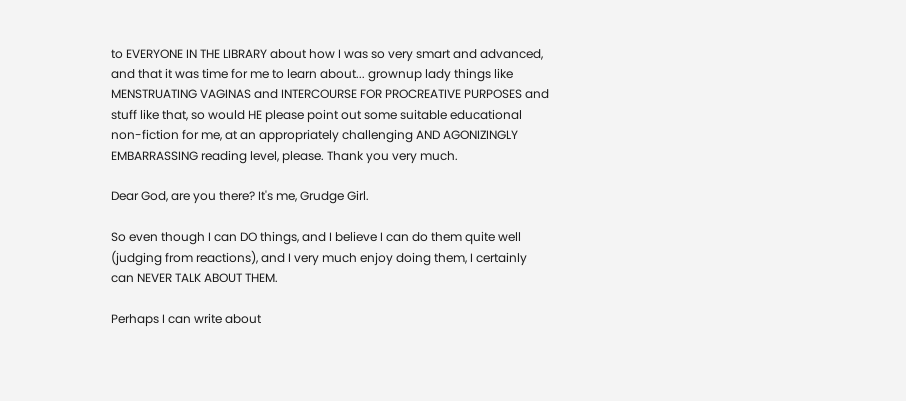to EVERYONE IN THE LIBRARY about how I was so very smart and advanced, and that it was time for me to learn about... grownup lady things like MENSTRUATING VAGINAS and INTERCOURSE FOR PROCREATIVE PURPOSES and stuff like that, so would HE please point out some suitable educational non-fiction for me, at an appropriately challenging AND AGONIZINGLY EMBARRASSING reading level, please. Thank you very much.

Dear God, are you there? It's me, Grudge Girl.

So even though I can DO things, and I believe I can do them quite well (judging from reactions), and I very much enjoy doing them, I certainly can NEVER TALK ABOUT THEM.

Perhaps I can write about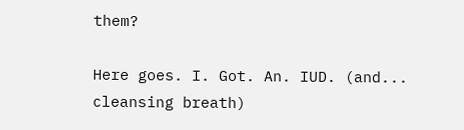them?

Here goes. I. Got. An. IUD. (and... cleansing breath)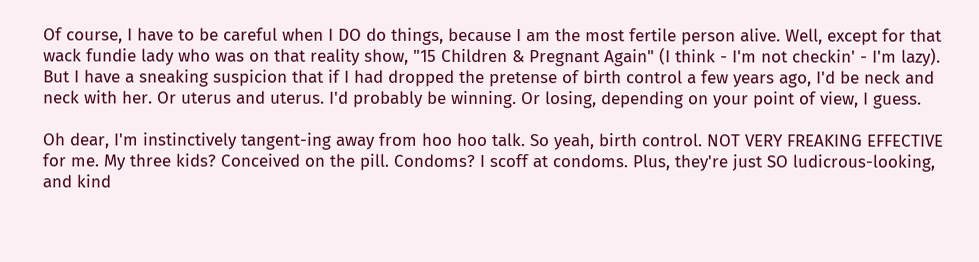Of course, I have to be careful when I DO do things, because I am the most fertile person alive. Well, except for that wack fundie lady who was on that reality show, "15 Children & Pregnant Again" (I think - I'm not checkin' - I'm lazy). But I have a sneaking suspicion that if I had dropped the pretense of birth control a few years ago, I'd be neck and neck with her. Or uterus and uterus. I'd probably be winning. Or losing, depending on your point of view, I guess.

Oh dear, I'm instinctively tangent-ing away from hoo hoo talk. So yeah, birth control. NOT VERY FREAKING EFFECTIVE for me. My three kids? Conceived on the pill. Condoms? I scoff at condoms. Plus, they're just SO ludicrous-looking, and kind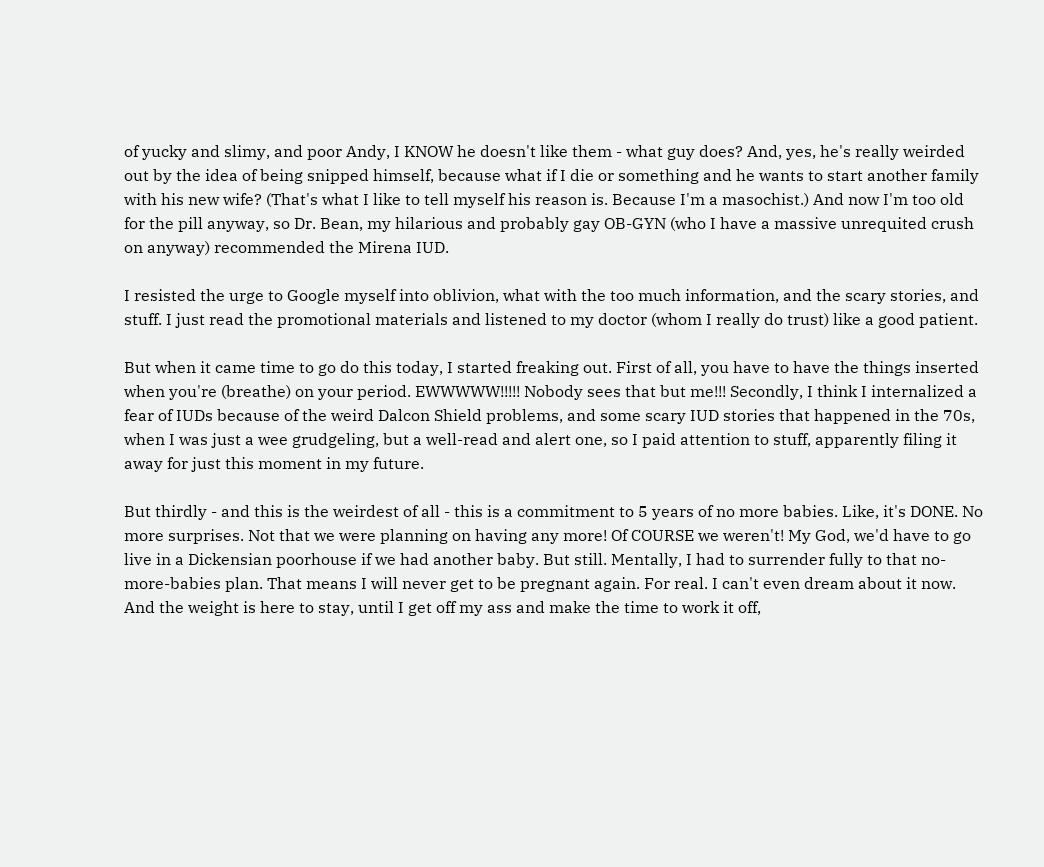of yucky and slimy, and poor Andy, I KNOW he doesn't like them - what guy does? And, yes, he's really weirded out by the idea of being snipped himself, because what if I die or something and he wants to start another family with his new wife? (That's what I like to tell myself his reason is. Because I'm a masochist.) And now I'm too old for the pill anyway, so Dr. Bean, my hilarious and probably gay OB-GYN (who I have a massive unrequited crush on anyway) recommended the Mirena IUD.

I resisted the urge to Google myself into oblivion, what with the too much information, and the scary stories, and stuff. I just read the promotional materials and listened to my doctor (whom I really do trust) like a good patient.

But when it came time to go do this today, I started freaking out. First of all, you have to have the things inserted when you're (breathe) on your period. EWWWWW!!!!! Nobody sees that but me!!! Secondly, I think I internalized a fear of IUDs because of the weird Dalcon Shield problems, and some scary IUD stories that happened in the 70s, when I was just a wee grudgeling, but a well-read and alert one, so I paid attention to stuff, apparently filing it away for just this moment in my future.

But thirdly - and this is the weirdest of all - this is a commitment to 5 years of no more babies. Like, it's DONE. No more surprises. Not that we were planning on having any more! Of COURSE we weren't! My God, we'd have to go live in a Dickensian poorhouse if we had another baby. But still. Mentally, I had to surrender fully to that no-more-babies plan. That means I will never get to be pregnant again. For real. I can't even dream about it now. And the weight is here to stay, until I get off my ass and make the time to work it off,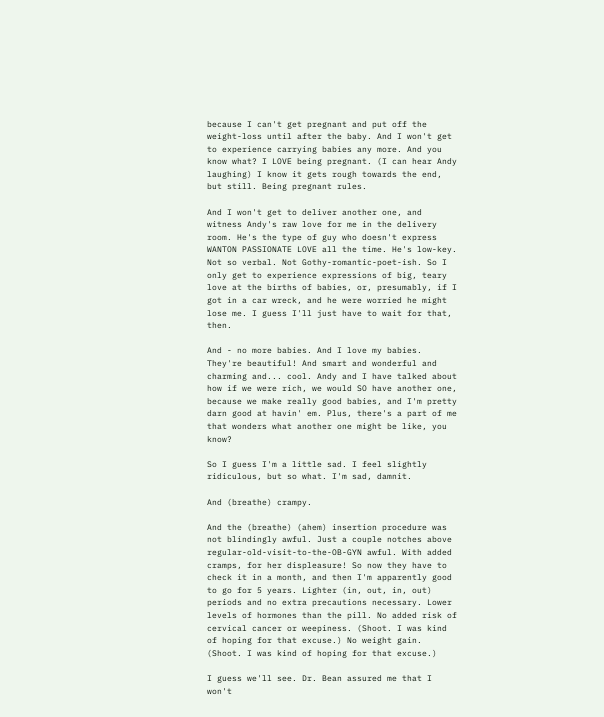because I can't get pregnant and put off the weight-loss until after the baby. And I won't get to experience carrying babies any more. And you know what? I LOVE being pregnant. (I can hear Andy laughing) I know it gets rough towards the end, but still. Being pregnant rules.

And I won't get to deliver another one, and witness Andy's raw love for me in the delivery room. He's the type of guy who doesn't express WANTON PASSIONATE LOVE all the time. He's low-key. Not so verbal. Not Gothy-romantic-poet-ish. So I only get to experience expressions of big, teary love at the births of babies, or, presumably, if I got in a car wreck, and he were worried he might lose me. I guess I'll just have to wait for that, then.

And - no more babies. And I love my babies. They're beautiful! And smart and wonderful and charming and... cool. Andy and I have talked about how if we were rich, we would SO have another one, because we make really good babies, and I'm pretty darn good at havin' em. Plus, there's a part of me that wonders what another one might be like, you know?

So I guess I'm a little sad. I feel slightly ridiculous, but so what. I'm sad, damnit.

And (breathe) crampy.

And the (breathe) (ahem) insertion procedure was not blindingly awful. Just a couple notches above regular-old-visit-to-the-OB-GYN awful. With added cramps, for her displeasure! So now they have to check it in a month, and then I'm apparently good to go for 5 years. Lighter (in, out, in, out) periods and no extra precautions necessary. Lower levels of hormones than the pill. No added risk of cervical cancer or weepiness. (Shoot. I was kind of hoping for that excuse.) No weight gain. (Shoot. I was kind of hoping for that excuse.)

I guess we'll see. Dr. Bean assured me that I won't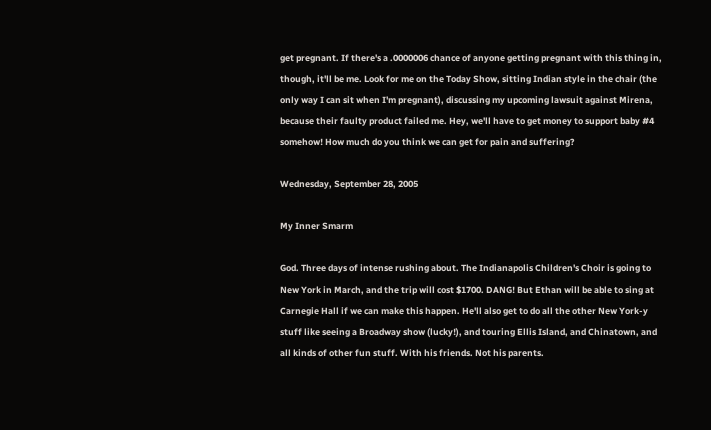get pregnant. If there's a .0000006 chance of anyone getting pregnant with this thing in, though, it'll be me. Look for me on the Today Show, sitting Indian style in the chair (the only way I can sit when I'm pregnant), discussing my upcoming lawsuit against Mirena, because their faulty product failed me. Hey, we'll have to get money to support baby #4 somehow! How much do you think we can get for pain and suffering?

Wednesday, September 28, 2005

My Inner Smarm

God. Three days of intense rushing about. The Indianapolis Children's Choir is going to New York in March, and the trip will cost $1700. DANG! But Ethan will be able to sing at Carnegie Hall if we can make this happen. He'll also get to do all the other New York-y stuff like seeing a Broadway show (lucky!), and touring Ellis Island, and Chinatown, and all kinds of other fun stuff. With his friends. Not his parents.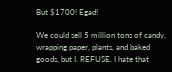But $1700! Egad!

We could sell 5 million tons of candy, wrapping paper, plants, and baked goods, but I. REFUSE. I hate that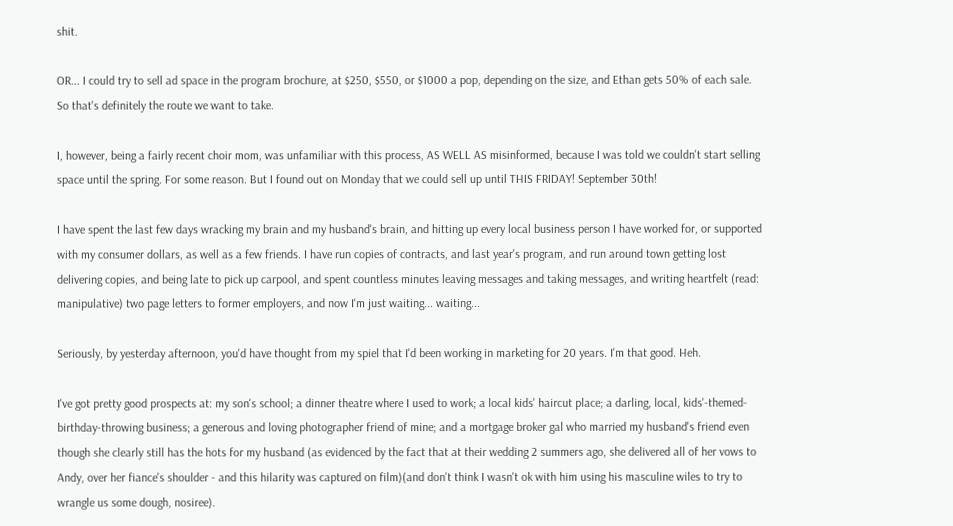shit.

OR... I could try to sell ad space in the program brochure, at $250, $550, or $1000 a pop, depending on the size, and Ethan gets 50% of each sale. So that's definitely the route we want to take.

I, however, being a fairly recent choir mom, was unfamiliar with this process, AS WELL AS misinformed, because I was told we couldn't start selling space until the spring. For some reason. But I found out on Monday that we could sell up until THIS FRIDAY! September 30th!

I have spent the last few days wracking my brain and my husband's brain, and hitting up every local business person I have worked for, or supported with my consumer dollars, as well as a few friends. I have run copies of contracts, and last year's program, and run around town getting lost delivering copies, and being late to pick up carpool, and spent countless minutes leaving messages and taking messages, and writing heartfelt (read: manipulative) two page letters to former employers, and now I'm just waiting... waiting...

Seriously, by yesterday afternoon, you'd have thought from my spiel that I'd been working in marketing for 20 years. I'm that good. Heh.

I've got pretty good prospects at: my son's school; a dinner theatre where I used to work; a local kids' haircut place; a darling, local, kids'-themed-birthday-throwing business; a generous and loving photographer friend of mine; and a mortgage broker gal who married my husband's friend even though she clearly still has the hots for my husband (as evidenced by the fact that at their wedding 2 summers ago, she delivered all of her vows to Andy, over her fiance's shoulder - and this hilarity was captured on film)(and don't think I wasn't ok with him using his masculine wiles to try to wrangle us some dough, nosiree).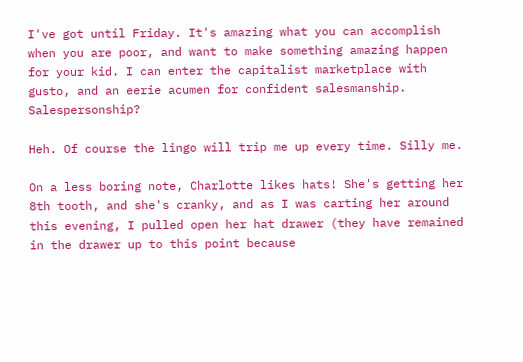I've got until Friday. It's amazing what you can accomplish when you are poor, and want to make something amazing happen for your kid. I can enter the capitalist marketplace with gusto, and an eerie acumen for confident salesmanship. Salespersonship?

Heh. Of course the lingo will trip me up every time. Silly me.

On a less boring note, Charlotte likes hats! She's getting her 8th tooth, and she's cranky, and as I was carting her around this evening, I pulled open her hat drawer (they have remained in the drawer up to this point because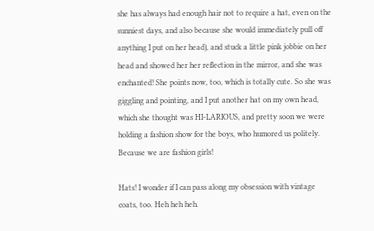she has always had enough hair not to require a hat, even on the sunniest days, and also because she would immediately pull off anything I put on her head), and stuck a little pink jobbie on her head and showed her her reflection in the mirror, and she was enchanted! She points now, too, which is totally cute. So she was giggling and pointing, and I put another hat on my own head, which she thought was HI-LARIOUS, and pretty soon we were holding a fashion show for the boys, who humored us politely. Because we are fashion girls!

Hats! I wonder if I can pass along my obsession with vintage coats, too. Heh heh heh.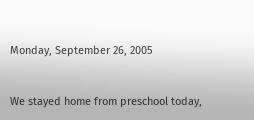Monday, September 26, 2005


We stayed home from preschool today,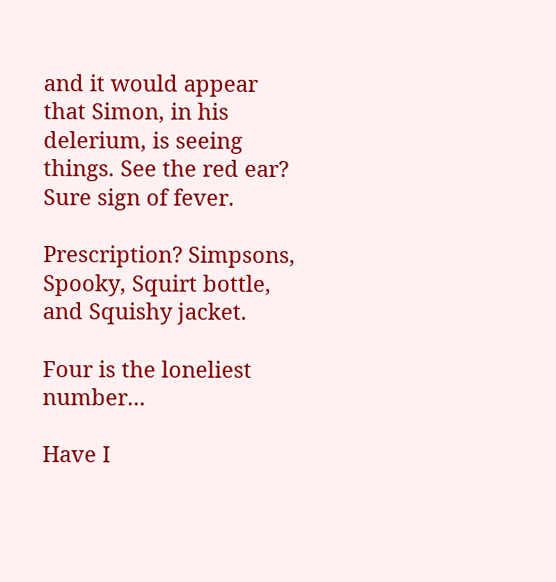and it would appear that Simon, in his delerium, is seeing things. See the red ear? Sure sign of fever.

Prescription? Simpsons, Spooky, Squirt bottle, and Squishy jacket.

Four is the loneliest number...

Have I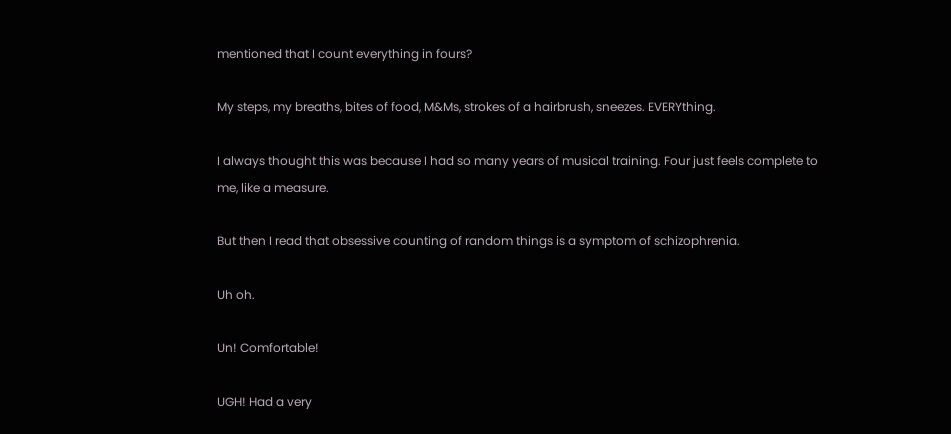mentioned that I count everything in fours?

My steps, my breaths, bites of food, M&Ms, strokes of a hairbrush, sneezes. EVERYthing.

I always thought this was because I had so many years of musical training. Four just feels complete to me, like a measure.

But then I read that obsessive counting of random things is a symptom of schizophrenia.

Uh oh.

Un! Comfortable!

UGH! Had a very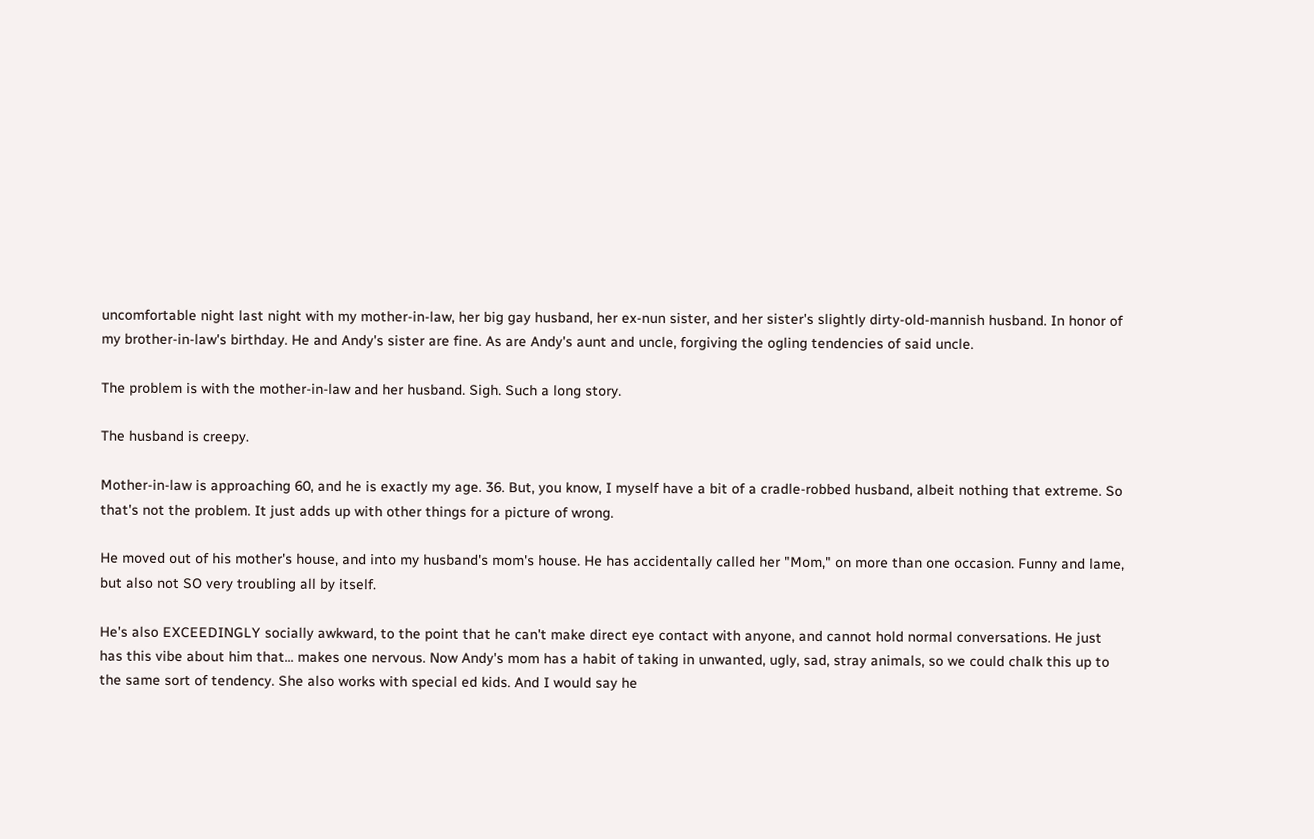uncomfortable night last night with my mother-in-law, her big gay husband, her ex-nun sister, and her sister's slightly dirty-old-mannish husband. In honor of my brother-in-law's birthday. He and Andy's sister are fine. As are Andy's aunt and uncle, forgiving the ogling tendencies of said uncle.

The problem is with the mother-in-law and her husband. Sigh. Such a long story.

The husband is creepy.

Mother-in-law is approaching 60, and he is exactly my age. 36. But, you know, I myself have a bit of a cradle-robbed husband, albeit nothing that extreme. So that's not the problem. It just adds up with other things for a picture of wrong.

He moved out of his mother's house, and into my husband's mom's house. He has accidentally called her "Mom," on more than one occasion. Funny and lame, but also not SO very troubling all by itself.

He's also EXCEEDINGLY socially awkward, to the point that he can't make direct eye contact with anyone, and cannot hold normal conversations. He just has this vibe about him that... makes one nervous. Now Andy's mom has a habit of taking in unwanted, ugly, sad, stray animals, so we could chalk this up to the same sort of tendency. She also works with special ed kids. And I would say he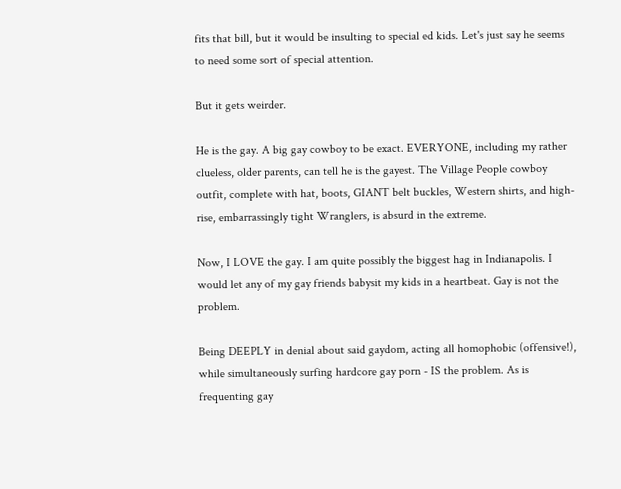fits that bill, but it would be insulting to special ed kids. Let's just say he seems to need some sort of special attention.

But it gets weirder.

He is the gay. A big gay cowboy to be exact. EVERYONE, including my rather clueless, older parents, can tell he is the gayest. The Village People cowboy outfit, complete with hat, boots, GIANT belt buckles, Western shirts, and high-rise, embarrassingly tight Wranglers, is absurd in the extreme.

Now, I LOVE the gay. I am quite possibly the biggest hag in Indianapolis. I would let any of my gay friends babysit my kids in a heartbeat. Gay is not the problem.

Being DEEPLY in denial about said gaydom, acting all homophobic (offensive!), while simultaneously surfing hardcore gay porn - IS the problem. As is frequenting gay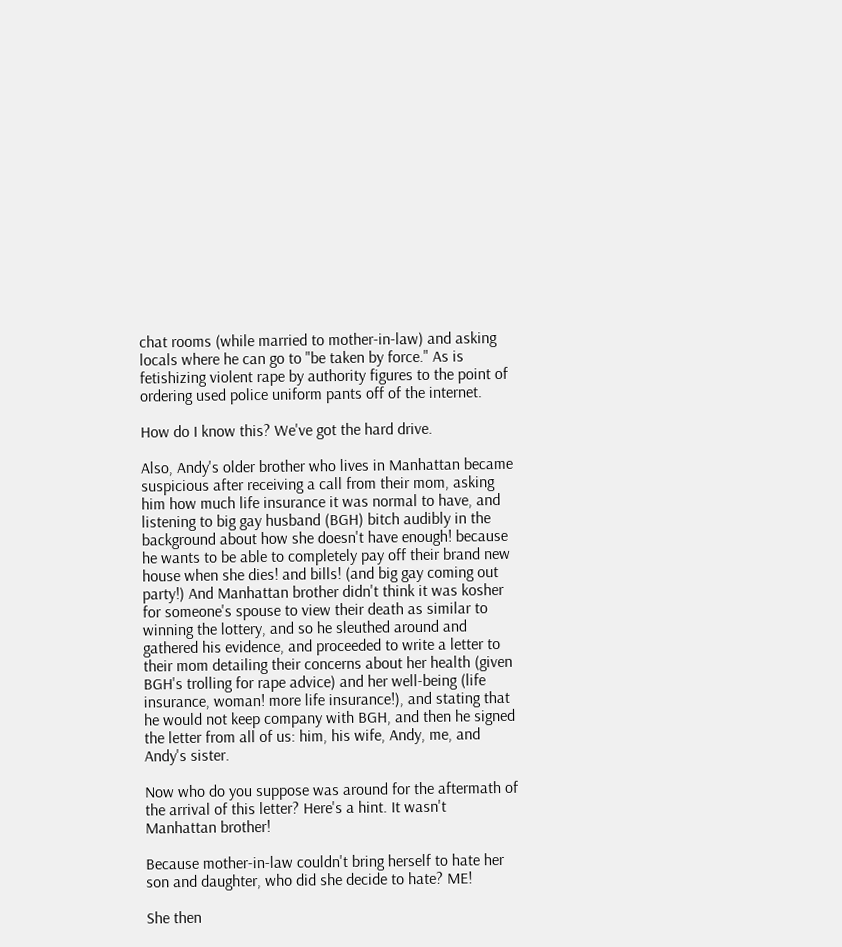chat rooms (while married to mother-in-law) and asking locals where he can go to "be taken by force." As is fetishizing violent rape by authority figures to the point of ordering used police uniform pants off of the internet.

How do I know this? We've got the hard drive.

Also, Andy's older brother who lives in Manhattan became suspicious after receiving a call from their mom, asking him how much life insurance it was normal to have, and listening to big gay husband (BGH) bitch audibly in the background about how she doesn't have enough! because he wants to be able to completely pay off their brand new house when she dies! and bills! (and big gay coming out party!) And Manhattan brother didn't think it was kosher for someone's spouse to view their death as similar to winning the lottery, and so he sleuthed around and gathered his evidence, and proceeded to write a letter to their mom detailing their concerns about her health (given BGH's trolling for rape advice) and her well-being (life insurance, woman! more life insurance!), and stating that he would not keep company with BGH, and then he signed the letter from all of us: him, his wife, Andy, me, and Andy's sister.

Now who do you suppose was around for the aftermath of the arrival of this letter? Here's a hint. It wasn't Manhattan brother!

Because mother-in-law couldn't bring herself to hate her son and daughter, who did she decide to hate? ME!

She then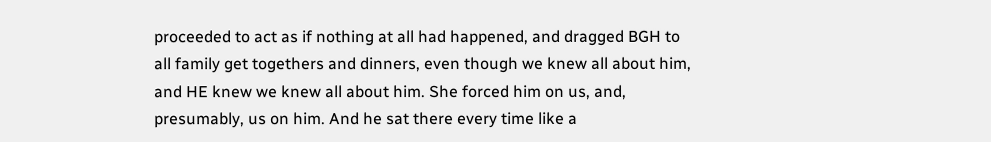proceeded to act as if nothing at all had happened, and dragged BGH to all family get togethers and dinners, even though we knew all about him, and HE knew we knew all about him. She forced him on us, and, presumably, us on him. And he sat there every time like a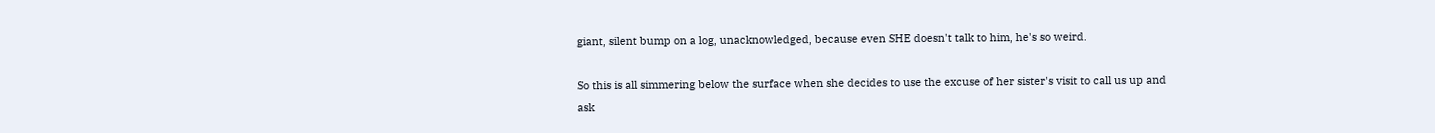giant, silent bump on a log, unacknowledged, because even SHE doesn't talk to him, he's so weird.

So this is all simmering below the surface when she decides to use the excuse of her sister's visit to call us up and ask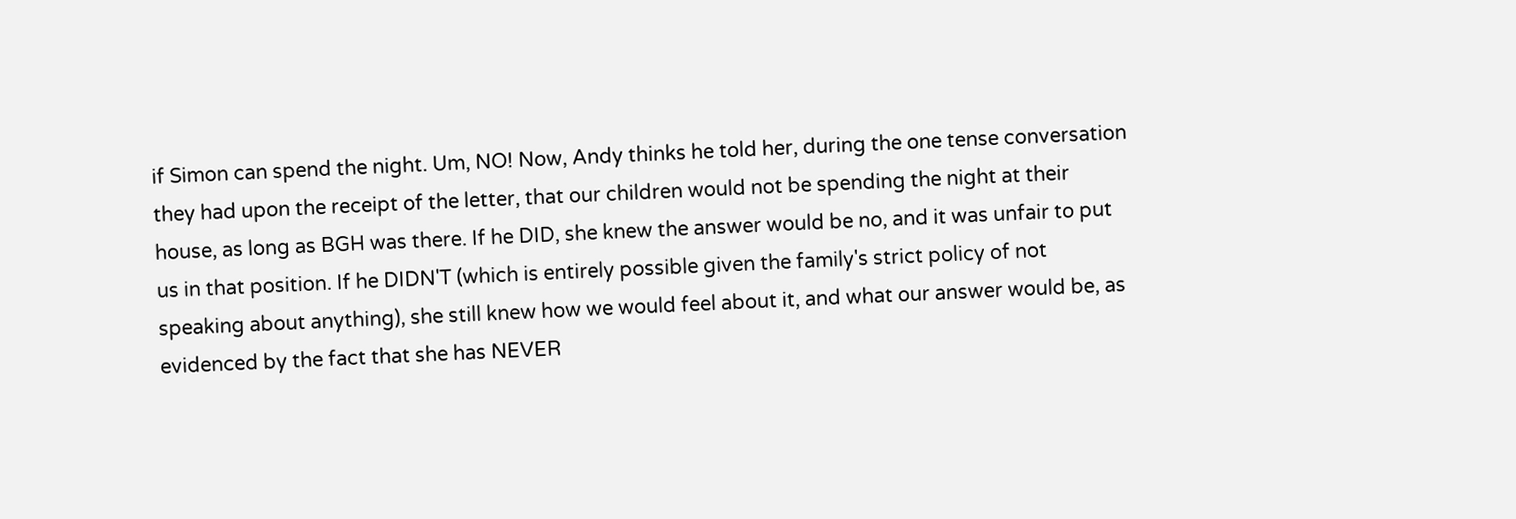if Simon can spend the night. Um, NO! Now, Andy thinks he told her, during the one tense conversation they had upon the receipt of the letter, that our children would not be spending the night at their house, as long as BGH was there. If he DID, she knew the answer would be no, and it was unfair to put us in that position. If he DIDN'T (which is entirely possible given the family's strict policy of not speaking about anything), she still knew how we would feel about it, and what our answer would be, as evidenced by the fact that she has NEVER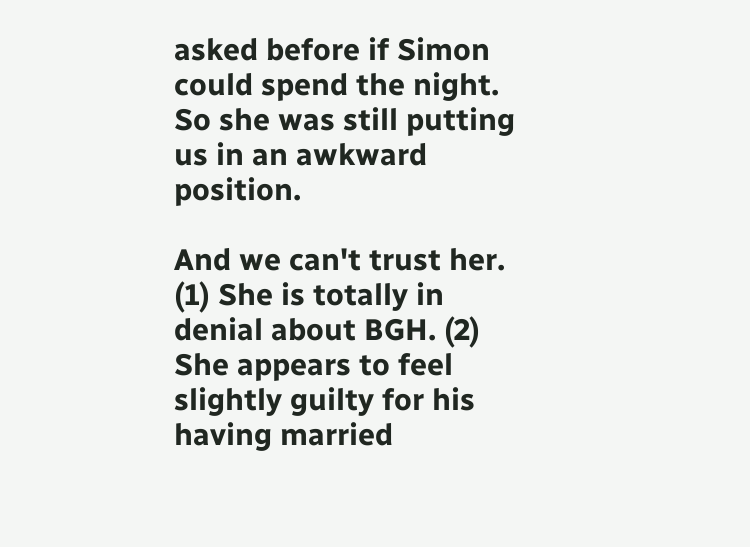asked before if Simon could spend the night. So she was still putting us in an awkward position.

And we can't trust her. (1) She is totally in denial about BGH. (2) She appears to feel slightly guilty for his having married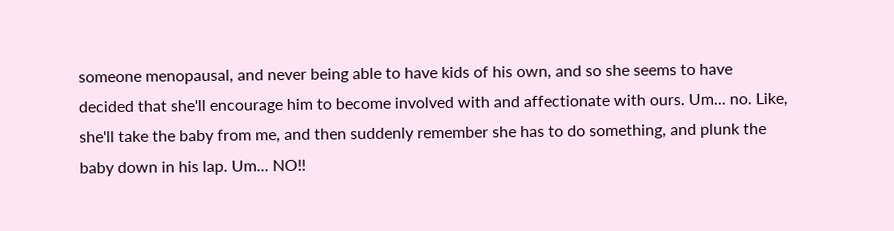someone menopausal, and never being able to have kids of his own, and so she seems to have decided that she'll encourage him to become involved with and affectionate with ours. Um... no. Like, she'll take the baby from me, and then suddenly remember she has to do something, and plunk the baby down in his lap. Um... NO!!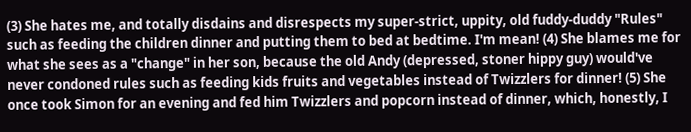(3) She hates me, and totally disdains and disrespects my super-strict, uppity, old fuddy-duddy "Rules" such as feeding the children dinner and putting them to bed at bedtime. I'm mean! (4) She blames me for what she sees as a "change" in her son, because the old Andy (depressed, stoner hippy guy) would've never condoned rules such as feeding kids fruits and vegetables instead of Twizzlers for dinner! (5) She once took Simon for an evening and fed him Twizzlers and popcorn instead of dinner, which, honestly, I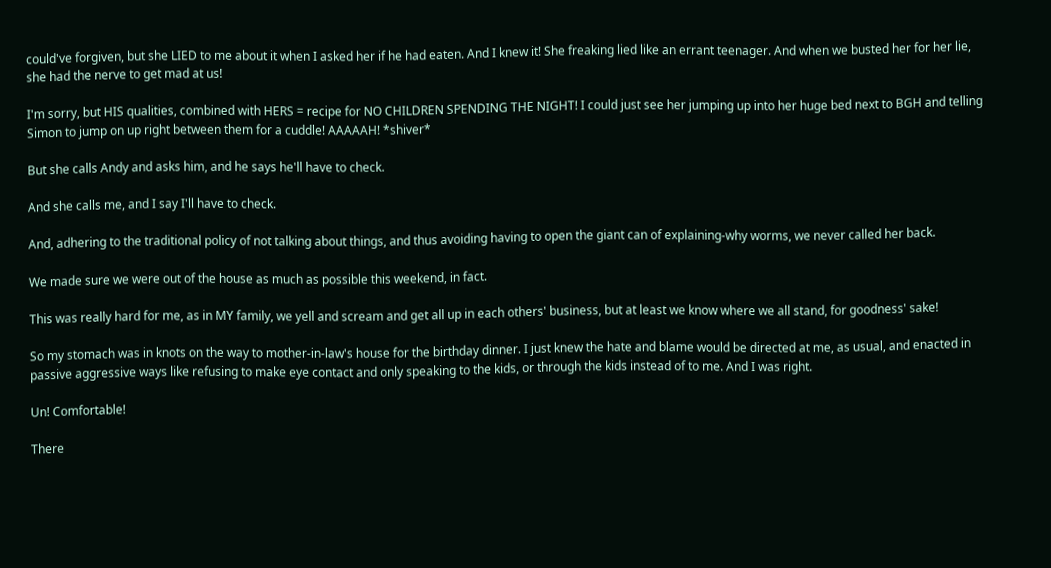could've forgiven, but she LIED to me about it when I asked her if he had eaten. And I knew it! She freaking lied like an errant teenager. And when we busted her for her lie, she had the nerve to get mad at us!

I'm sorry, but HIS qualities, combined with HERS = recipe for NO CHILDREN SPENDING THE NIGHT! I could just see her jumping up into her huge bed next to BGH and telling Simon to jump on up right between them for a cuddle! AAAAAH! *shiver*

But she calls Andy and asks him, and he says he'll have to check.

And she calls me, and I say I'll have to check.

And, adhering to the traditional policy of not talking about things, and thus avoiding having to open the giant can of explaining-why worms, we never called her back.

We made sure we were out of the house as much as possible this weekend, in fact.

This was really hard for me, as in MY family, we yell and scream and get all up in each others' business, but at least we know where we all stand, for goodness' sake!

So my stomach was in knots on the way to mother-in-law's house for the birthday dinner. I just knew the hate and blame would be directed at me, as usual, and enacted in passive aggressive ways like refusing to make eye contact and only speaking to the kids, or through the kids instead of to me. And I was right.

Un! Comfortable!

There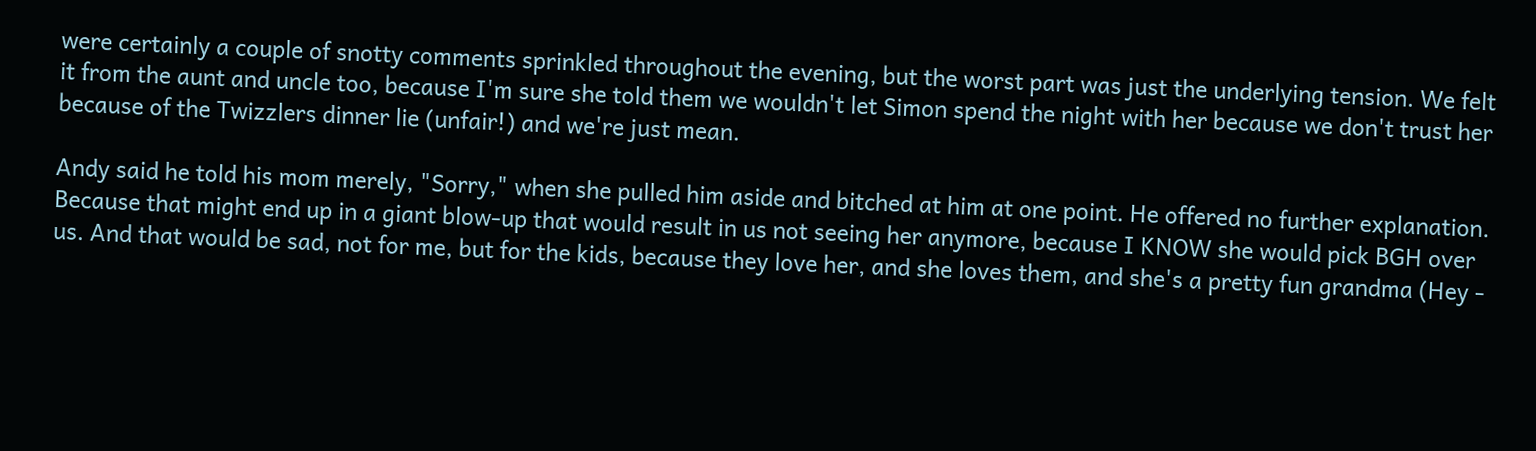were certainly a couple of snotty comments sprinkled throughout the evening, but the worst part was just the underlying tension. We felt it from the aunt and uncle too, because I'm sure she told them we wouldn't let Simon spend the night with her because we don't trust her because of the Twizzlers dinner lie (unfair!) and we're just mean.

Andy said he told his mom merely, "Sorry," when she pulled him aside and bitched at him at one point. He offered no further explanation. Because that might end up in a giant blow-up that would result in us not seeing her anymore, because I KNOW she would pick BGH over us. And that would be sad, not for me, but for the kids, because they love her, and she loves them, and she's a pretty fun grandma (Hey -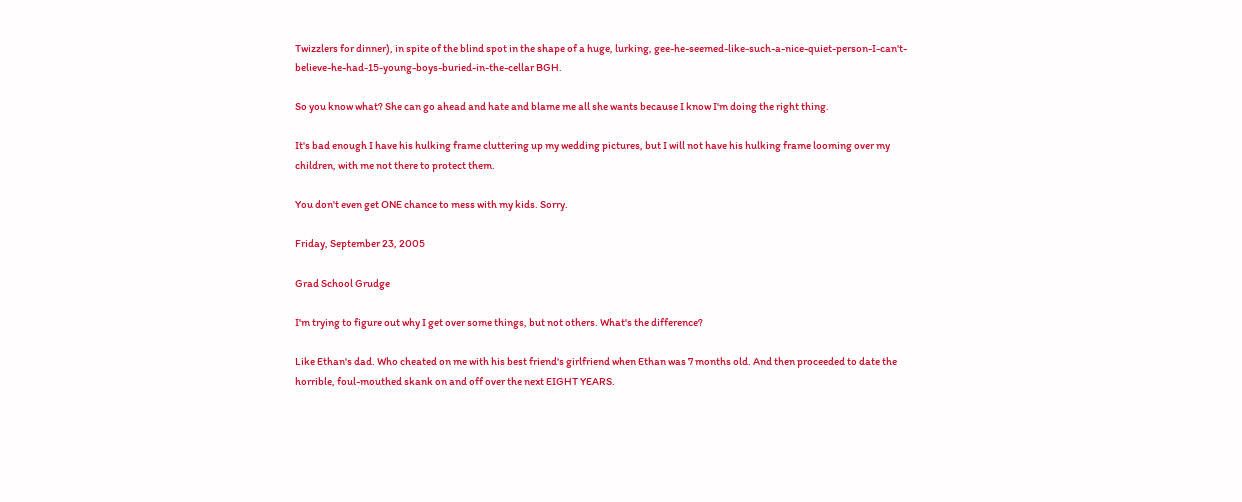Twizzlers for dinner), in spite of the blind spot in the shape of a huge, lurking, gee-he-seemed-like-such-a-nice-quiet-person-I-can't-believe-he-had-15-young-boys-buried-in-the-cellar BGH.

So you know what? She can go ahead and hate and blame me all she wants because I know I'm doing the right thing.

It's bad enough I have his hulking frame cluttering up my wedding pictures, but I will not have his hulking frame looming over my children, with me not there to protect them.

You don't even get ONE chance to mess with my kids. Sorry.

Friday, September 23, 2005

Grad School Grudge

I'm trying to figure out why I get over some things, but not others. What's the difference?

Like Ethan's dad. Who cheated on me with his best friend's girlfriend when Ethan was 7 months old. And then proceeded to date the horrible, foul-mouthed skank on and off over the next EIGHT YEARS.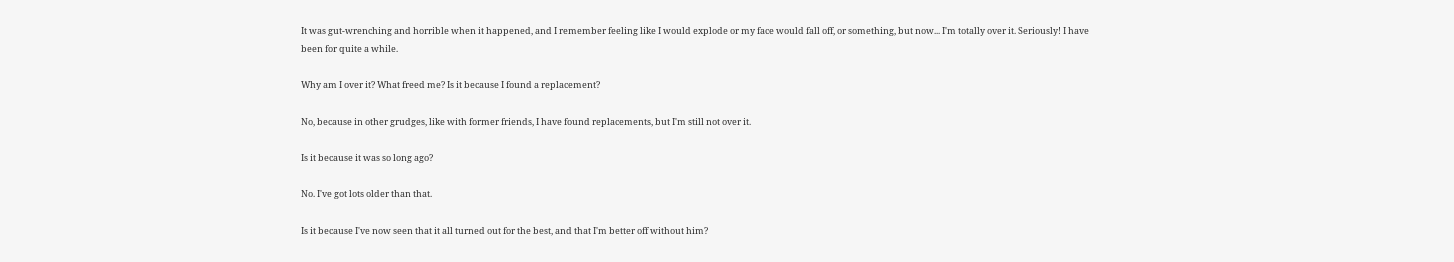It was gut-wrenching and horrible when it happened, and I remember feeling like I would explode or my face would fall off, or something, but now... I'm totally over it. Seriously! I have been for quite a while.

Why am I over it? What freed me? Is it because I found a replacement?

No, because in other grudges, like with former friends, I have found replacements, but I'm still not over it.

Is it because it was so long ago?

No. I've got lots older than that.

Is it because I've now seen that it all turned out for the best, and that I'm better off without him?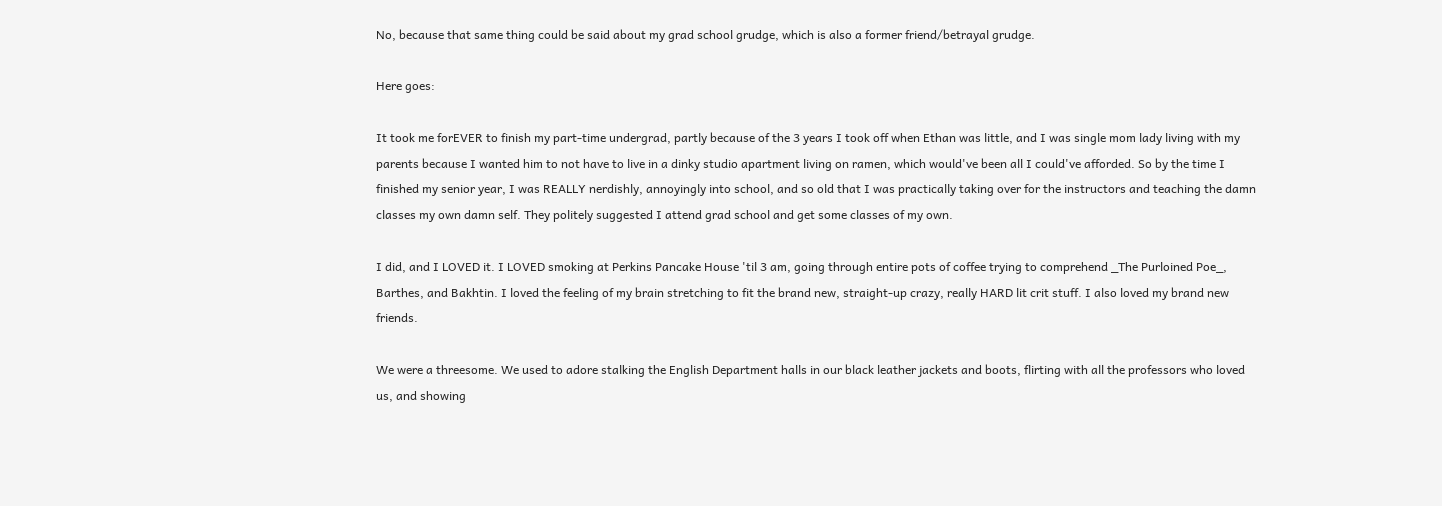No, because that same thing could be said about my grad school grudge, which is also a former friend/betrayal grudge.

Here goes:

It took me forEVER to finish my part-time undergrad, partly because of the 3 years I took off when Ethan was little, and I was single mom lady living with my parents because I wanted him to not have to live in a dinky studio apartment living on ramen, which would've been all I could've afforded. So by the time I finished my senior year, I was REALLY nerdishly, annoyingly into school, and so old that I was practically taking over for the instructors and teaching the damn classes my own damn self. They politely suggested I attend grad school and get some classes of my own.

I did, and I LOVED it. I LOVED smoking at Perkins Pancake House 'til 3 am, going through entire pots of coffee trying to comprehend _The Purloined Poe_, Barthes, and Bakhtin. I loved the feeling of my brain stretching to fit the brand new, straight-up crazy, really HARD lit crit stuff. I also loved my brand new friends.

We were a threesome. We used to adore stalking the English Department halls in our black leather jackets and boots, flirting with all the professors who loved us, and showing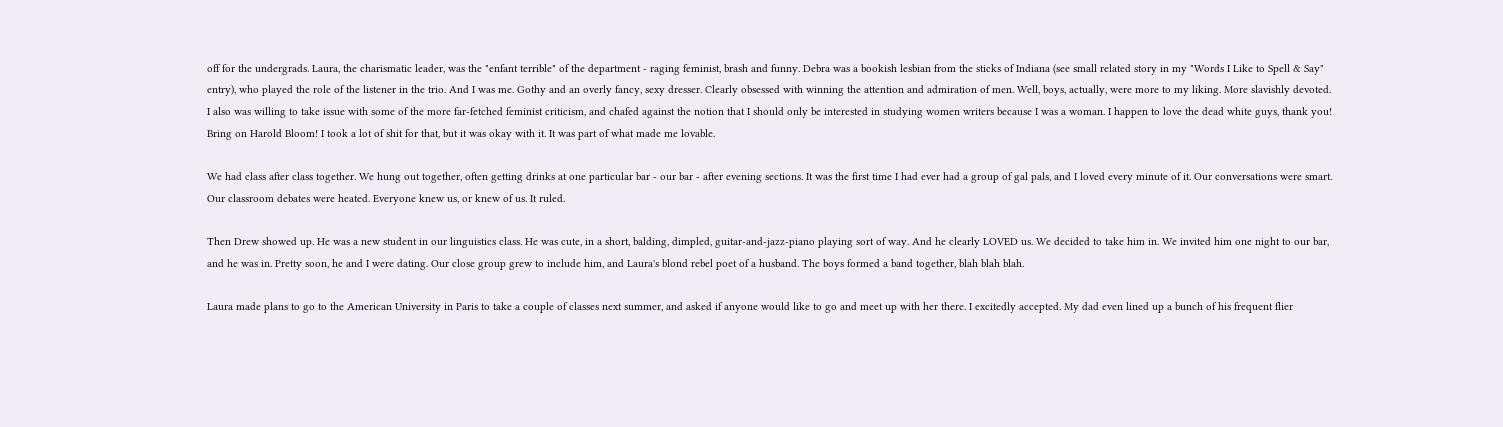off for the undergrads. Laura, the charismatic leader, was the "enfant terrible" of the department - raging feminist, brash and funny. Debra was a bookish lesbian from the sticks of Indiana (see small related story in my "Words I Like to Spell & Say" entry), who played the role of the listener in the trio. And I was me. Gothy and an overly fancy, sexy dresser. Clearly obsessed with winning the attention and admiration of men. Well, boys, actually, were more to my liking. More slavishly devoted. I also was willing to take issue with some of the more far-fetched feminist criticism, and chafed against the notion that I should only be interested in studying women writers because I was a woman. I happen to love the dead white guys, thank you! Bring on Harold Bloom! I took a lot of shit for that, but it was okay with it. It was part of what made me lovable.

We had class after class together. We hung out together, often getting drinks at one particular bar - our bar - after evening sections. It was the first time I had ever had a group of gal pals, and I loved every minute of it. Our conversations were smart. Our classroom debates were heated. Everyone knew us, or knew of us. It ruled.

Then Drew showed up. He was a new student in our linguistics class. He was cute, in a short, balding, dimpled, guitar-and-jazz-piano playing sort of way. And he clearly LOVED us. We decided to take him in. We invited him one night to our bar, and he was in. Pretty soon, he and I were dating. Our close group grew to include him, and Laura's blond rebel poet of a husband. The boys formed a band together, blah blah blah.

Laura made plans to go to the American University in Paris to take a couple of classes next summer, and asked if anyone would like to go and meet up with her there. I excitedly accepted. My dad even lined up a bunch of his frequent flier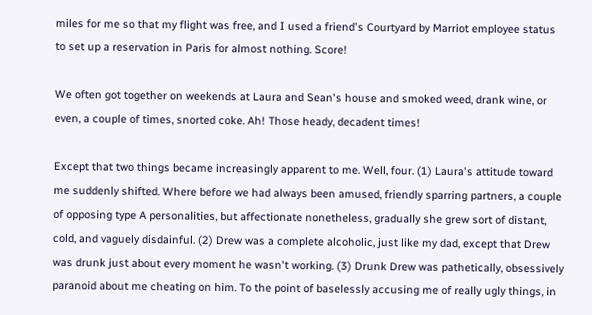miles for me so that my flight was free, and I used a friend's Courtyard by Marriot employee status to set up a reservation in Paris for almost nothing. Score!

We often got together on weekends at Laura and Sean's house and smoked weed, drank wine, or even, a couple of times, snorted coke. Ah! Those heady, decadent times!

Except that two things became increasingly apparent to me. Well, four. (1) Laura's attitude toward me suddenly shifted. Where before we had always been amused, friendly sparring partners, a couple of opposing type A personalities, but affectionate nonetheless, gradually she grew sort of distant, cold, and vaguely disdainful. (2) Drew was a complete alcoholic, just like my dad, except that Drew was drunk just about every moment he wasn't working. (3) Drunk Drew was pathetically, obsessively paranoid about me cheating on him. To the point of baselessly accusing me of really ugly things, in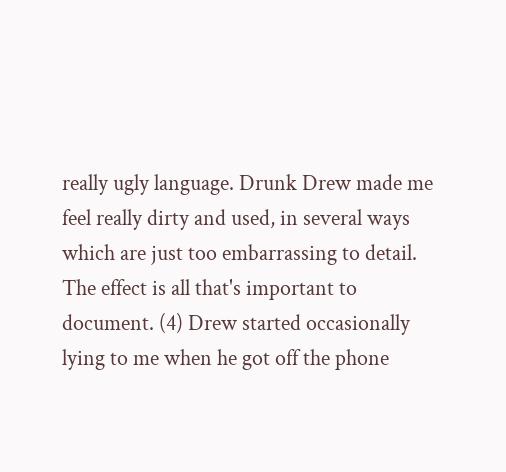really ugly language. Drunk Drew made me feel really dirty and used, in several ways which are just too embarrassing to detail. The effect is all that's important to document. (4) Drew started occasionally lying to me when he got off the phone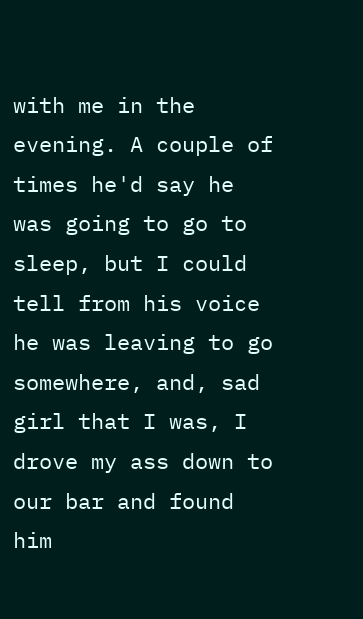with me in the evening. A couple of times he'd say he was going to go to sleep, but I could tell from his voice he was leaving to go somewhere, and, sad girl that I was, I drove my ass down to our bar and found him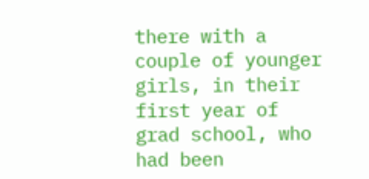there with a couple of younger girls, in their first year of grad school, who had been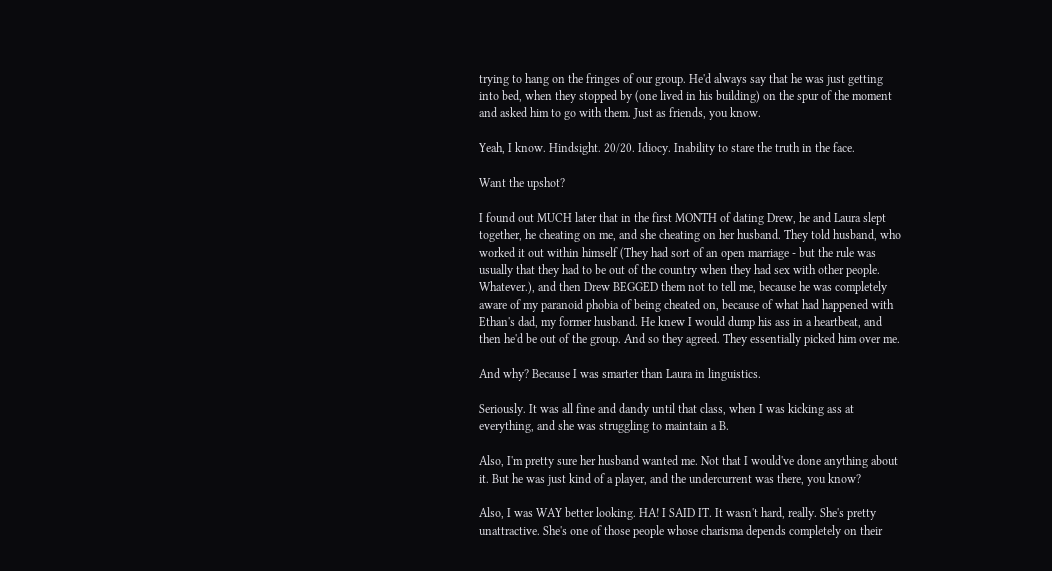trying to hang on the fringes of our group. He'd always say that he was just getting into bed, when they stopped by (one lived in his building) on the spur of the moment and asked him to go with them. Just as friends, you know.

Yeah, I know. Hindsight. 20/20. Idiocy. Inability to stare the truth in the face.

Want the upshot?

I found out MUCH later that in the first MONTH of dating Drew, he and Laura slept together, he cheating on me, and she cheating on her husband. They told husband, who worked it out within himself (They had sort of an open marriage - but the rule was usually that they had to be out of the country when they had sex with other people. Whatever.), and then Drew BEGGED them not to tell me, because he was completely aware of my paranoid phobia of being cheated on, because of what had happened with Ethan's dad, my former husband. He knew I would dump his ass in a heartbeat, and then he'd be out of the group. And so they agreed. They essentially picked him over me.

And why? Because I was smarter than Laura in linguistics.

Seriously. It was all fine and dandy until that class, when I was kicking ass at everything, and she was struggling to maintain a B.

Also, I'm pretty sure her husband wanted me. Not that I would've done anything about it. But he was just kind of a player, and the undercurrent was there, you know?

Also, I was WAY better looking. HA! I SAID IT. It wasn't hard, really. She's pretty unattractive. She's one of those people whose charisma depends completely on their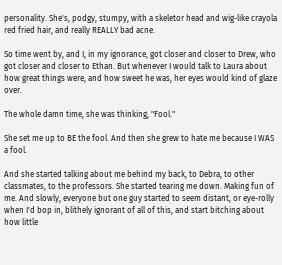personality. She's, podgy, stumpy, with a skeletor head and wig-like crayola red fried hair, and really REALLY bad acne.

So time went by, and I, in my ignorance, got closer and closer to Drew, who got closer and closer to Ethan. But whenever I would talk to Laura about how great things were, and how sweet he was, her eyes would kind of glaze over.

The whole damn time, she was thinking, "Fool."

She set me up to BE the fool. And then she grew to hate me because I WAS a fool.

And she started talking about me behind my back, to Debra, to other classmates, to the professors. She started tearing me down. Making fun of me. And slowly, everyone but one guy started to seem distant, or eye-rolly when I'd bop in, blithely ignorant of all of this, and start bitching about how little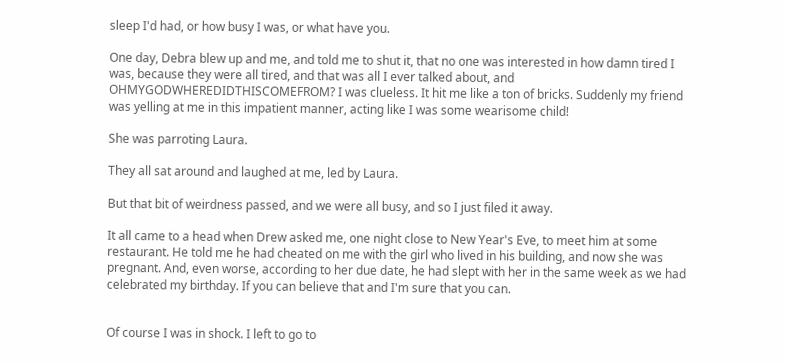sleep I'd had, or how busy I was, or what have you.

One day, Debra blew up and me, and told me to shut it, that no one was interested in how damn tired I was, because they were all tired, and that was all I ever talked about, and OHMYGODWHEREDIDTHISCOMEFROM? I was clueless. It hit me like a ton of bricks. Suddenly my friend was yelling at me in this impatient manner, acting like I was some wearisome child!

She was parroting Laura.

They all sat around and laughed at me, led by Laura.

But that bit of weirdness passed, and we were all busy, and so I just filed it away.

It all came to a head when Drew asked me, one night close to New Year's Eve, to meet him at some restaurant. He told me he had cheated on me with the girl who lived in his building, and now she was pregnant. And, even worse, according to her due date, he had slept with her in the same week as we had celebrated my birthday. If you can believe that and I'm sure that you can.


Of course I was in shock. I left to go to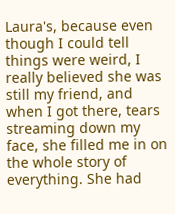Laura's, because even though I could tell things were weird, I really believed she was still my friend, and when I got there, tears streaming down my face, she filled me in on the whole story of everything. She had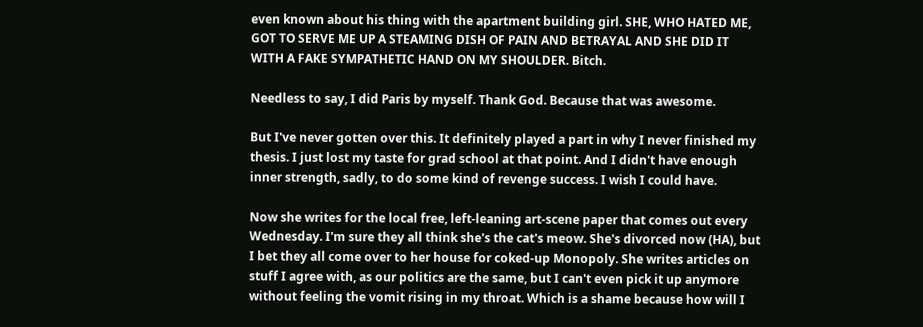even known about his thing with the apartment building girl. SHE, WHO HATED ME, GOT TO SERVE ME UP A STEAMING DISH OF PAIN AND BETRAYAL AND SHE DID IT WITH A FAKE SYMPATHETIC HAND ON MY SHOULDER. Bitch.

Needless to say, I did Paris by myself. Thank God. Because that was awesome.

But I've never gotten over this. It definitely played a part in why I never finished my thesis. I just lost my taste for grad school at that point. And I didn't have enough inner strength, sadly, to do some kind of revenge success. I wish I could have.

Now she writes for the local free, left-leaning art-scene paper that comes out every Wednesday. I'm sure they all think she's the cat's meow. She's divorced now (HA), but I bet they all come over to her house for coked-up Monopoly. She writes articles on stuff I agree with, as our politics are the same, but I can't even pick it up anymore without feeling the vomit rising in my throat. Which is a shame because how will I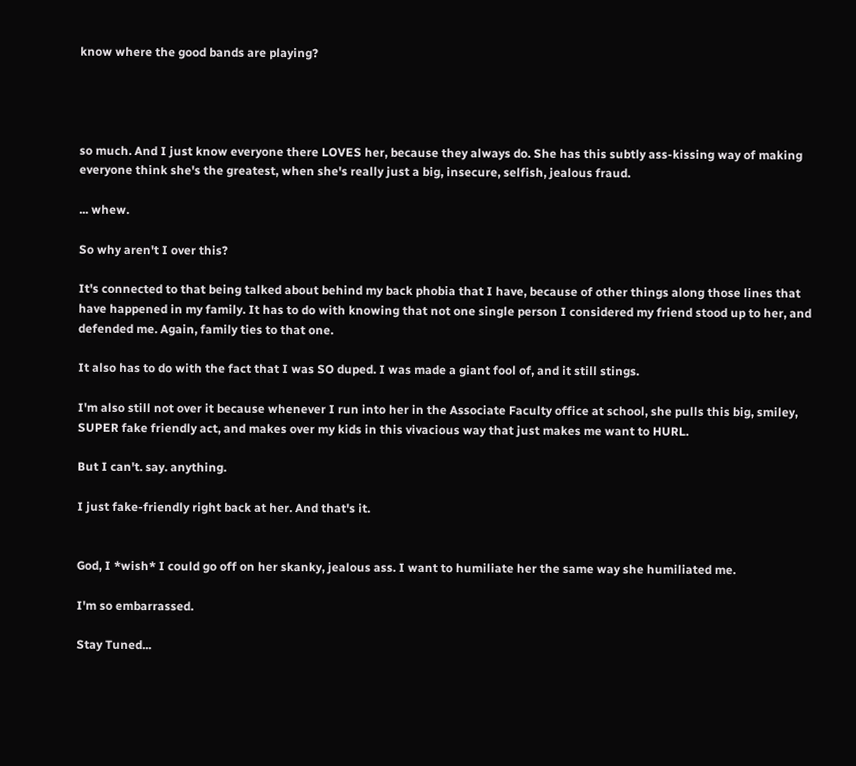know where the good bands are playing?




so much. And I just know everyone there LOVES her, because they always do. She has this subtly ass-kissing way of making everyone think she's the greatest, when she's really just a big, insecure, selfish, jealous fraud.

... whew.

So why aren't I over this?

It's connected to that being talked about behind my back phobia that I have, because of other things along those lines that have happened in my family. It has to do with knowing that not one single person I considered my friend stood up to her, and defended me. Again, family ties to that one.

It also has to do with the fact that I was SO duped. I was made a giant fool of, and it still stings.

I'm also still not over it because whenever I run into her in the Associate Faculty office at school, she pulls this big, smiley, SUPER fake friendly act, and makes over my kids in this vivacious way that just makes me want to HURL.

But I can't. say. anything.

I just fake-friendly right back at her. And that's it.


God, I *wish* I could go off on her skanky, jealous ass. I want to humiliate her the same way she humiliated me.

I'm so embarrassed.

Stay Tuned...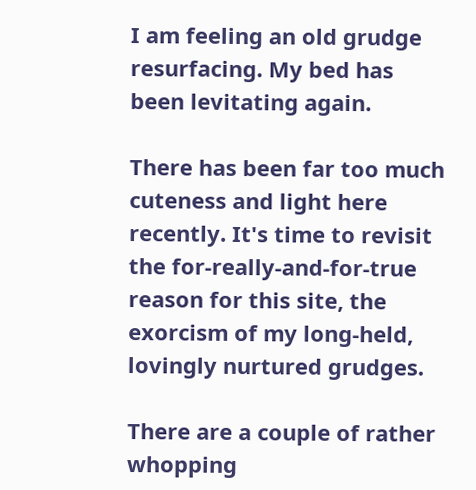I am feeling an old grudge resurfacing. My bed has been levitating again.

There has been far too much cuteness and light here recently. It's time to revisit the for-really-and-for-true reason for this site, the exorcism of my long-held, lovingly nurtured grudges.

There are a couple of rather whopping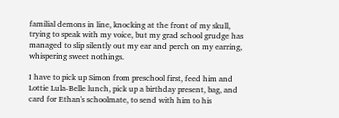familial demons in line, knocking at the front of my skull, trying to speak with my voice, but my grad school grudge has managed to slip silently out my ear and perch on my earring, whispering sweet nothings.

I have to pick up Simon from preschool first, feed him and Lottie Lula-Belle lunch, pick up a birthday present, bag, and card for Ethan's schoolmate, to send with him to his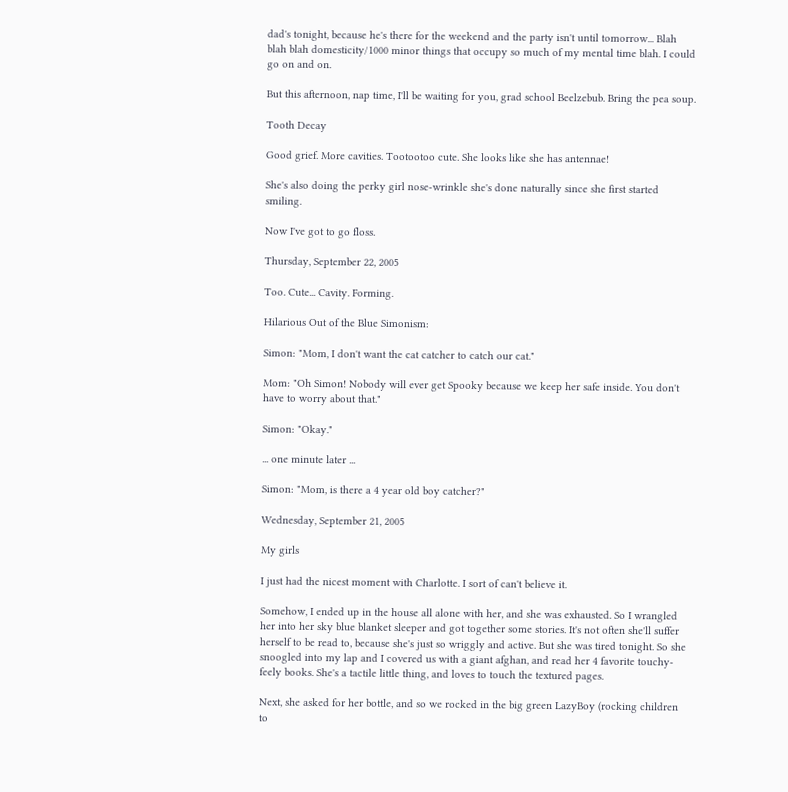dad's tonight, because he's there for the weekend and the party isn't until tomorrow... Blah blah blah domesticity/1000 minor things that occupy so much of my mental time blah. I could go on and on.

But this afternoon, nap time, I'll be waiting for you, grad school Beelzebub. Bring the pea soup.

Tooth Decay

Good grief. More cavities. Tootootoo cute. She looks like she has antennae!

She's also doing the perky girl nose-wrinkle she's done naturally since she first started smiling.

Now I've got to go floss.

Thursday, September 22, 2005

Too. Cute... Cavity. Forming.

Hilarious Out of the Blue Simonism:

Simon: "Mom, I don't want the cat catcher to catch our cat."

Mom: "Oh Simon! Nobody will ever get Spooky because we keep her safe inside. You don't have to worry about that."

Simon: "Okay."

... one minute later ...

Simon: "Mom, is there a 4 year old boy catcher?"

Wednesday, September 21, 2005

My girls

I just had the nicest moment with Charlotte. I sort of can't believe it.

Somehow, I ended up in the house all alone with her, and she was exhausted. So I wrangled her into her sky blue blanket sleeper and got together some stories. It's not often she'll suffer herself to be read to, because she's just so wriggly and active. But she was tired tonight. So she snoogled into my lap and I covered us with a giant afghan, and read her 4 favorite touchy-feely books. She's a tactile little thing, and loves to touch the textured pages.

Next, she asked for her bottle, and so we rocked in the big green LazyBoy (rocking children to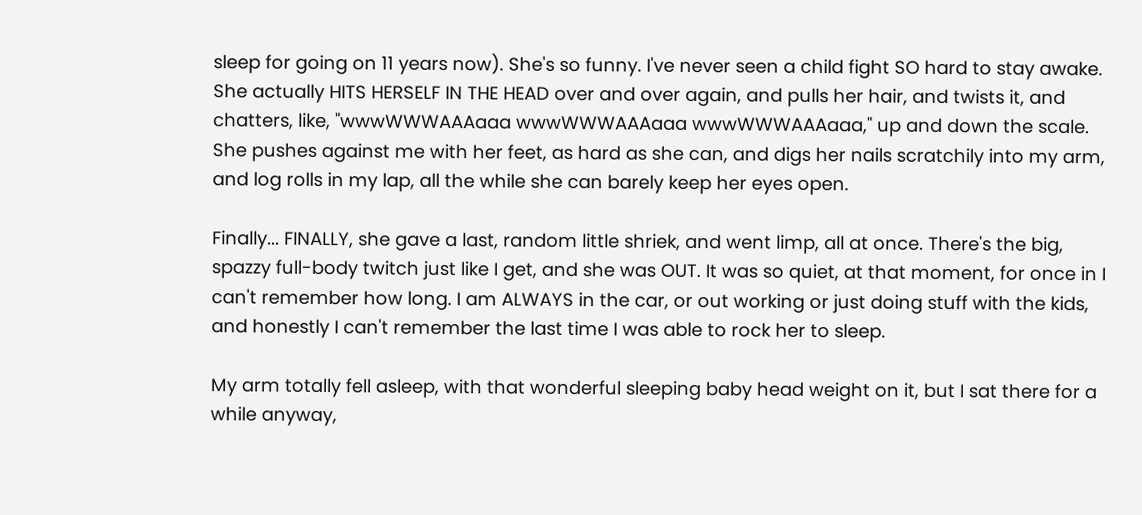sleep for going on 11 years now). She's so funny. I've never seen a child fight SO hard to stay awake. She actually HITS HERSELF IN THE HEAD over and over again, and pulls her hair, and twists it, and chatters, like, "wwwWWWAAAaaa wwwWWWAAAaaa wwwWWWAAAaaa," up and down the scale. She pushes against me with her feet, as hard as she can, and digs her nails scratchily into my arm, and log rolls in my lap, all the while she can barely keep her eyes open.

Finally... FINALLY, she gave a last, random little shriek, and went limp, all at once. There's the big, spazzy full-body twitch just like I get, and she was OUT. It was so quiet, at that moment, for once in I can't remember how long. I am ALWAYS in the car, or out working or just doing stuff with the kids, and honestly I can't remember the last time I was able to rock her to sleep.

My arm totally fell asleep, with that wonderful sleeping baby head weight on it, but I sat there for a while anyway,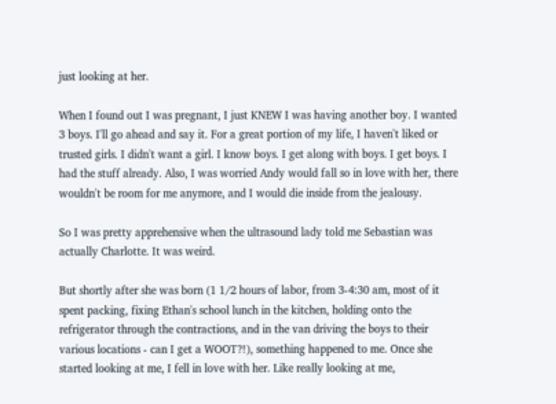just looking at her.

When I found out I was pregnant, I just KNEW I was having another boy. I wanted 3 boys. I'll go ahead and say it. For a great portion of my life, I haven't liked or trusted girls. I didn't want a girl. I know boys. I get along with boys. I get boys. I had the stuff already. Also, I was worried Andy would fall so in love with her, there wouldn't be room for me anymore, and I would die inside from the jealousy.

So I was pretty apprehensive when the ultrasound lady told me Sebastian was actually Charlotte. It was weird.

But shortly after she was born (1 1/2 hours of labor, from 3-4:30 am, most of it spent packing, fixing Ethan's school lunch in the kitchen, holding onto the refrigerator through the contractions, and in the van driving the boys to their various locations - can I get a WOOT?!), something happened to me. Once she started looking at me, I fell in love with her. Like really looking at me,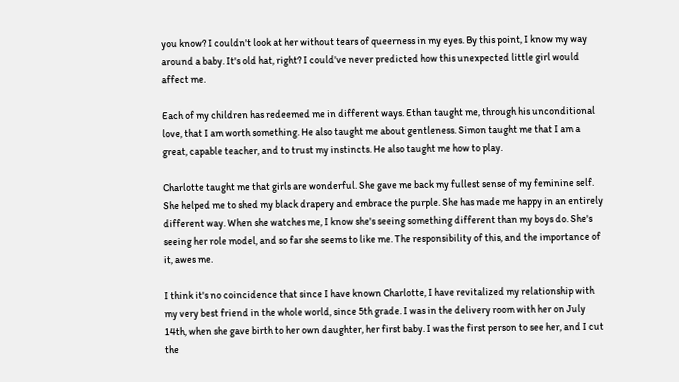you know? I couldn't look at her without tears of queerness in my eyes. By this point, I know my way around a baby. It's old hat, right? I could've never predicted how this unexpected little girl would affect me.

Each of my children has redeemed me in different ways. Ethan taught me, through his unconditional love, that I am worth something. He also taught me about gentleness. Simon taught me that I am a great, capable teacher, and to trust my instincts. He also taught me how to play.

Charlotte taught me that girls are wonderful. She gave me back my fullest sense of my feminine self. She helped me to shed my black drapery and embrace the purple. She has made me happy in an entirely different way. When she watches me, I know she's seeing something different than my boys do. She's seeing her role model, and so far she seems to like me. The responsibility of this, and the importance of it, awes me.

I think it's no coincidence that since I have known Charlotte, I have revitalized my relationship with my very best friend in the whole world, since 5th grade. I was in the delivery room with her on July 14th, when she gave birth to her own daughter, her first baby. I was the first person to see her, and I cut the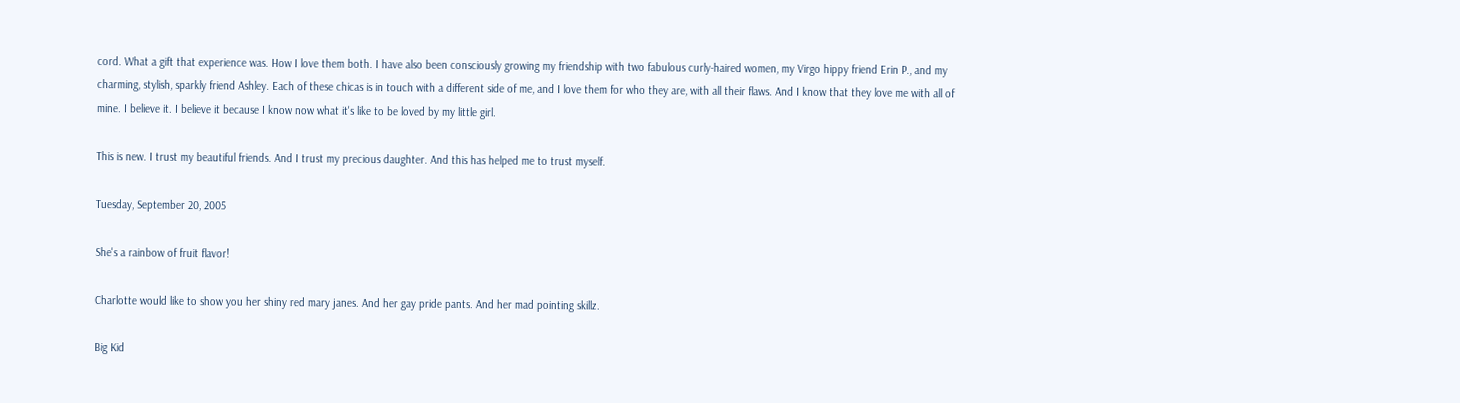cord. What a gift that experience was. How I love them both. I have also been consciously growing my friendship with two fabulous curly-haired women, my Virgo hippy friend Erin P., and my charming, stylish, sparkly friend Ashley. Each of these chicas is in touch with a different side of me, and I love them for who they are, with all their flaws. And I know that they love me with all of mine. I believe it. I believe it because I know now what it's like to be loved by my little girl.

This is new. I trust my beautiful friends. And I trust my precious daughter. And this has helped me to trust myself.

Tuesday, September 20, 2005

She's a rainbow of fruit flavor!

Charlotte would like to show you her shiny red mary janes. And her gay pride pants. And her mad pointing skillz.

Big Kid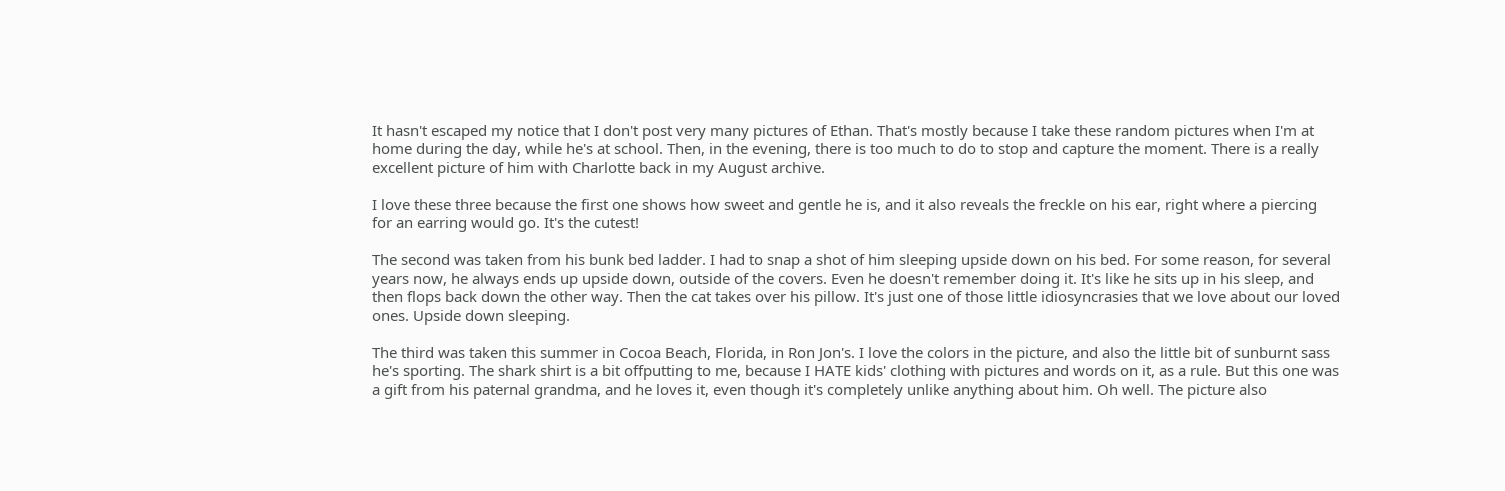It hasn't escaped my notice that I don't post very many pictures of Ethan. That's mostly because I take these random pictures when I'm at home during the day, while he's at school. Then, in the evening, there is too much to do to stop and capture the moment. There is a really excellent picture of him with Charlotte back in my August archive.

I love these three because the first one shows how sweet and gentle he is, and it also reveals the freckle on his ear, right where a piercing for an earring would go. It's the cutest!

The second was taken from his bunk bed ladder. I had to snap a shot of him sleeping upside down on his bed. For some reason, for several years now, he always ends up upside down, outside of the covers. Even he doesn't remember doing it. It's like he sits up in his sleep, and then flops back down the other way. Then the cat takes over his pillow. It's just one of those little idiosyncrasies that we love about our loved ones. Upside down sleeping.

The third was taken this summer in Cocoa Beach, Florida, in Ron Jon's. I love the colors in the picture, and also the little bit of sunburnt sass he's sporting. The shark shirt is a bit offputting to me, because I HATE kids' clothing with pictures and words on it, as a rule. But this one was a gift from his paternal grandma, and he loves it, even though it's completely unlike anything about him. Oh well. The picture also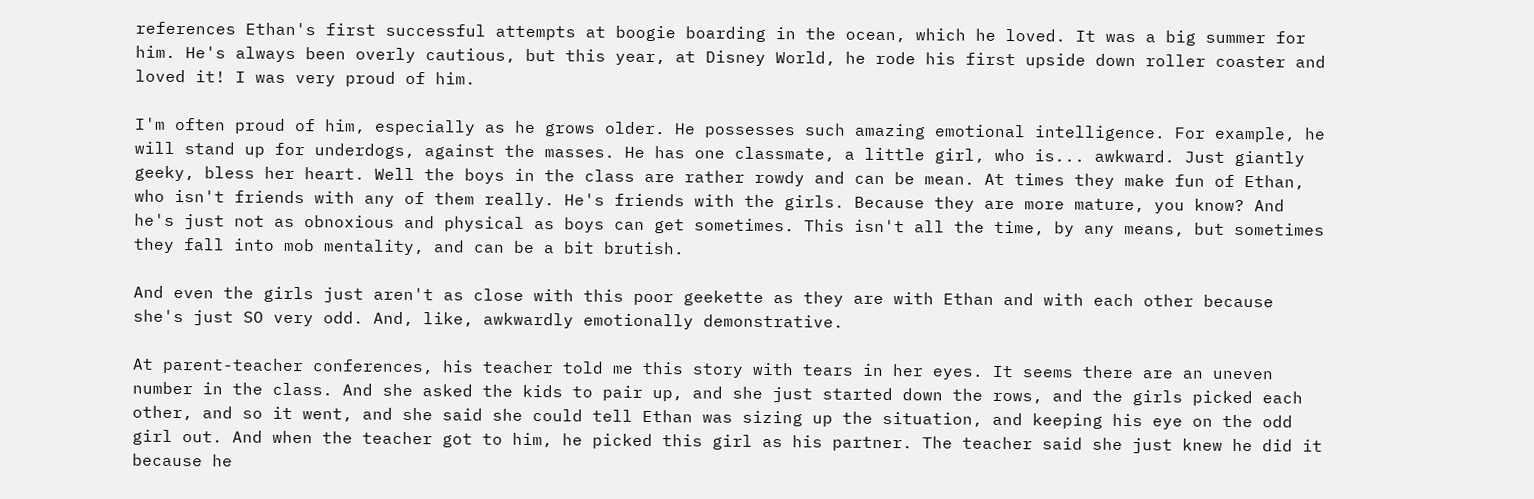references Ethan's first successful attempts at boogie boarding in the ocean, which he loved. It was a big summer for him. He's always been overly cautious, but this year, at Disney World, he rode his first upside down roller coaster and loved it! I was very proud of him.

I'm often proud of him, especially as he grows older. He possesses such amazing emotional intelligence. For example, he will stand up for underdogs, against the masses. He has one classmate, a little girl, who is... awkward. Just giantly geeky, bless her heart. Well the boys in the class are rather rowdy and can be mean. At times they make fun of Ethan, who isn't friends with any of them really. He's friends with the girls. Because they are more mature, you know? And he's just not as obnoxious and physical as boys can get sometimes. This isn't all the time, by any means, but sometimes they fall into mob mentality, and can be a bit brutish.

And even the girls just aren't as close with this poor geekette as they are with Ethan and with each other because she's just SO very odd. And, like, awkwardly emotionally demonstrative.

At parent-teacher conferences, his teacher told me this story with tears in her eyes. It seems there are an uneven number in the class. And she asked the kids to pair up, and she just started down the rows, and the girls picked each other, and so it went, and she said she could tell Ethan was sizing up the situation, and keeping his eye on the odd girl out. And when the teacher got to him, he picked this girl as his partner. The teacher said she just knew he did it because he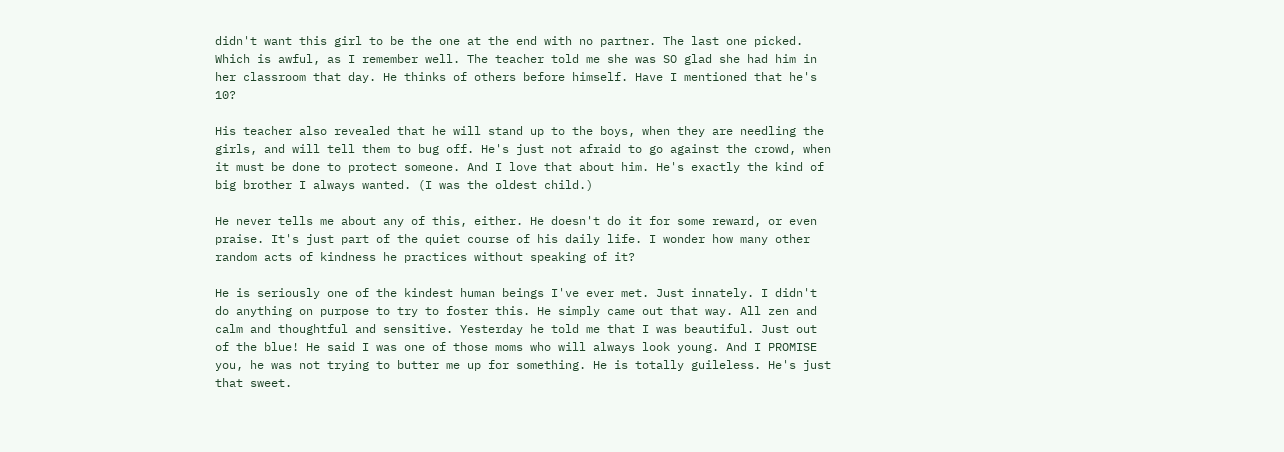didn't want this girl to be the one at the end with no partner. The last one picked. Which is awful, as I remember well. The teacher told me she was SO glad she had him in her classroom that day. He thinks of others before himself. Have I mentioned that he's 10?

His teacher also revealed that he will stand up to the boys, when they are needling the girls, and will tell them to bug off. He's just not afraid to go against the crowd, when it must be done to protect someone. And I love that about him. He's exactly the kind of big brother I always wanted. (I was the oldest child.)

He never tells me about any of this, either. He doesn't do it for some reward, or even praise. It's just part of the quiet course of his daily life. I wonder how many other random acts of kindness he practices without speaking of it?

He is seriously one of the kindest human beings I've ever met. Just innately. I didn't do anything on purpose to try to foster this. He simply came out that way. All zen and calm and thoughtful and sensitive. Yesterday he told me that I was beautiful. Just out of the blue! He said I was one of those moms who will always look young. And I PROMISE you, he was not trying to butter me up for something. He is totally guileless. He's just that sweet.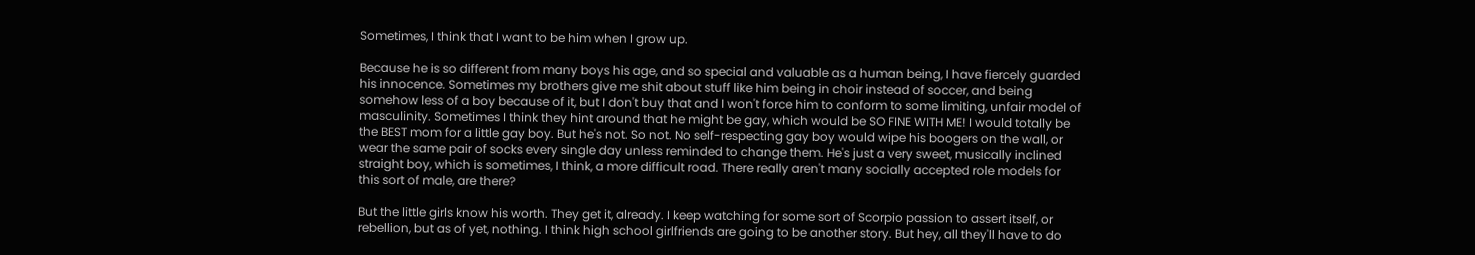Sometimes, I think that I want to be him when I grow up.

Because he is so different from many boys his age, and so special and valuable as a human being, I have fiercely guarded his innocence. Sometimes my brothers give me shit about stuff like him being in choir instead of soccer, and being somehow less of a boy because of it, but I don't buy that and I won't force him to conform to some limiting, unfair model of masculinity. Sometimes I think they hint around that he might be gay, which would be SO FINE WITH ME! I would totally be the BEST mom for a little gay boy. But he's not. So not. No self-respecting gay boy would wipe his boogers on the wall, or wear the same pair of socks every single day unless reminded to change them. He's just a very sweet, musically inclined straight boy, which is sometimes, I think, a more difficult road. There really aren't many socially accepted role models for this sort of male, are there?

But the little girls know his worth. They get it, already. I keep watching for some sort of Scorpio passion to assert itself, or rebellion, but as of yet, nothing. I think high school girlfriends are going to be another story. But hey, all they'll have to do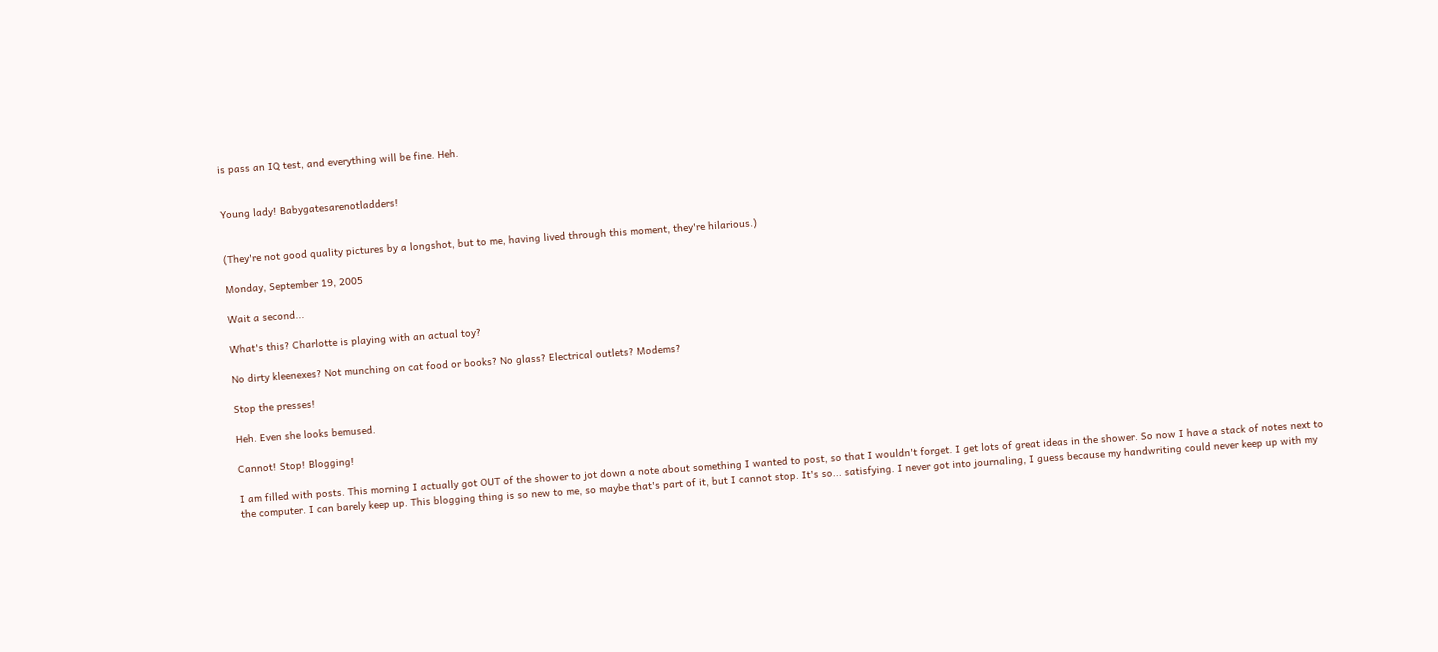is pass an IQ test, and everything will be fine. Heh.


Young lady! Babygatesarenotladders!


(They're not good quality pictures by a longshot, but to me, having lived through this moment, they're hilarious.)

Monday, September 19, 2005

Wait a second...

What's this? Charlotte is playing with an actual toy?

No dirty kleenexes? Not munching on cat food or books? No glass? Electrical outlets? Modems?

Stop the presses!

Heh. Even she looks bemused.

Cannot! Stop! Blogging!

I am filled with posts. This morning I actually got OUT of the shower to jot down a note about something I wanted to post, so that I wouldn't forget. I get lots of great ideas in the shower. So now I have a stack of notes next to the computer. I can barely keep up. This blogging thing is so new to me, so maybe that's part of it, but I cannot stop. It's so... satisfying. I never got into journaling, I guess because my handwriting could never keep up with my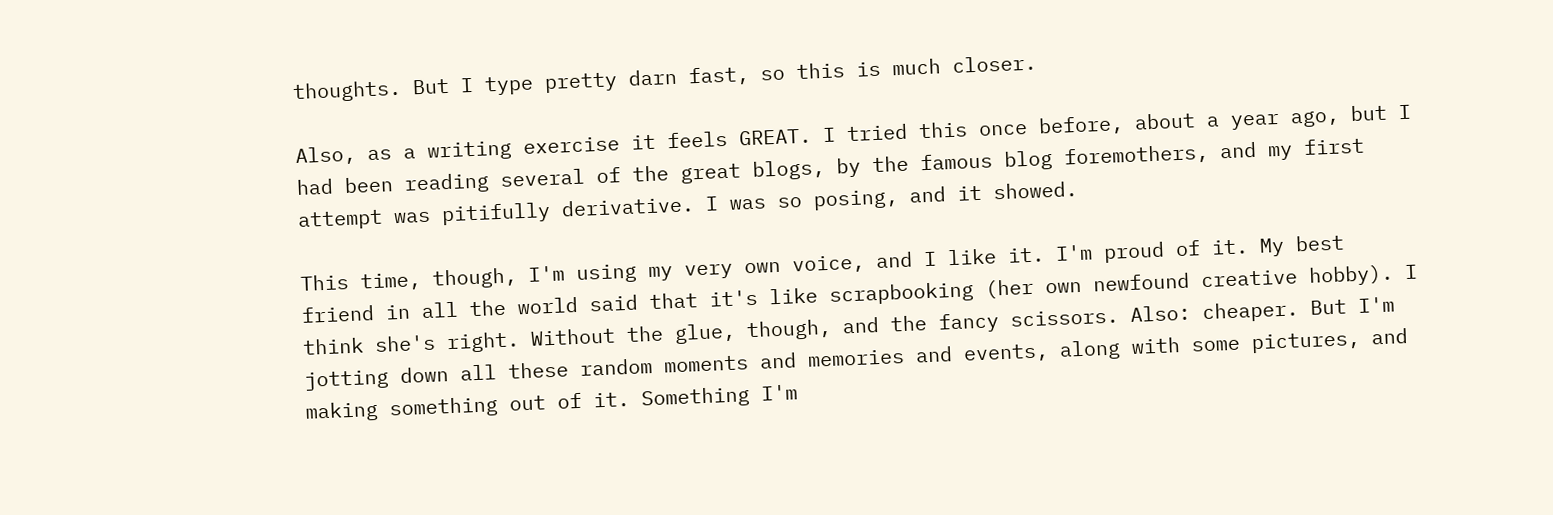thoughts. But I type pretty darn fast, so this is much closer.

Also, as a writing exercise it feels GREAT. I tried this once before, about a year ago, but I had been reading several of the great blogs, by the famous blog foremothers, and my first attempt was pitifully derivative. I was so posing, and it showed.

This time, though, I'm using my very own voice, and I like it. I'm proud of it. My best friend in all the world said that it's like scrapbooking (her own newfound creative hobby). I think she's right. Without the glue, though, and the fancy scissors. Also: cheaper. But I'm jotting down all these random moments and memories and events, along with some pictures, and making something out of it. Something I'm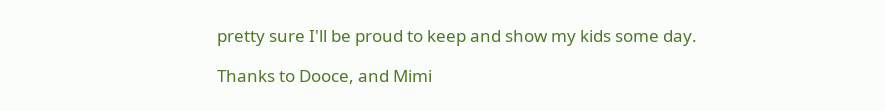pretty sure I'll be proud to keep and show my kids some day.

Thanks to Dooce, and Mimi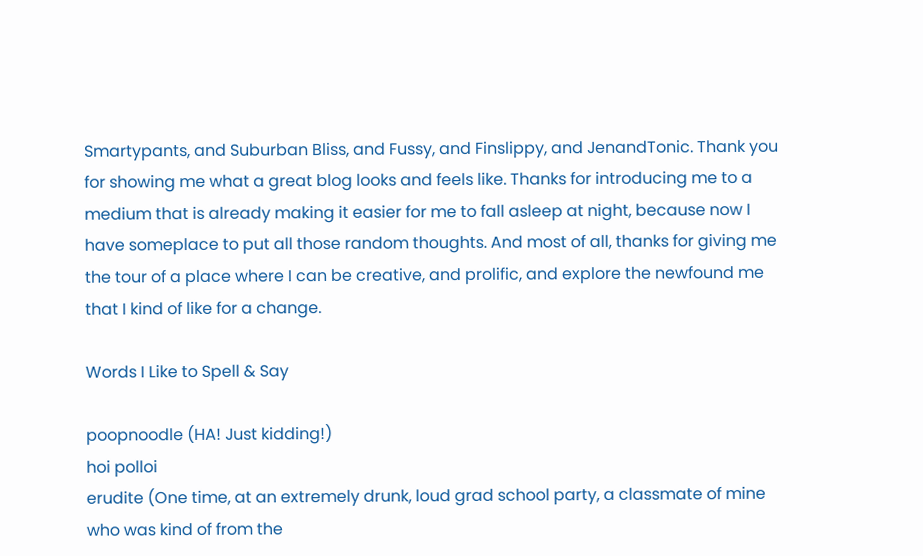Smartypants, and Suburban Bliss, and Fussy, and Finslippy, and JenandTonic. Thank you for showing me what a great blog looks and feels like. Thanks for introducing me to a medium that is already making it easier for me to fall asleep at night, because now I have someplace to put all those random thoughts. And most of all, thanks for giving me the tour of a place where I can be creative, and prolific, and explore the newfound me that I kind of like for a change.

Words I Like to Spell & Say

poopnoodle (HA! Just kidding!)
hoi polloi
erudite (One time, at an extremely drunk, loud grad school party, a classmate of mine who was kind of from the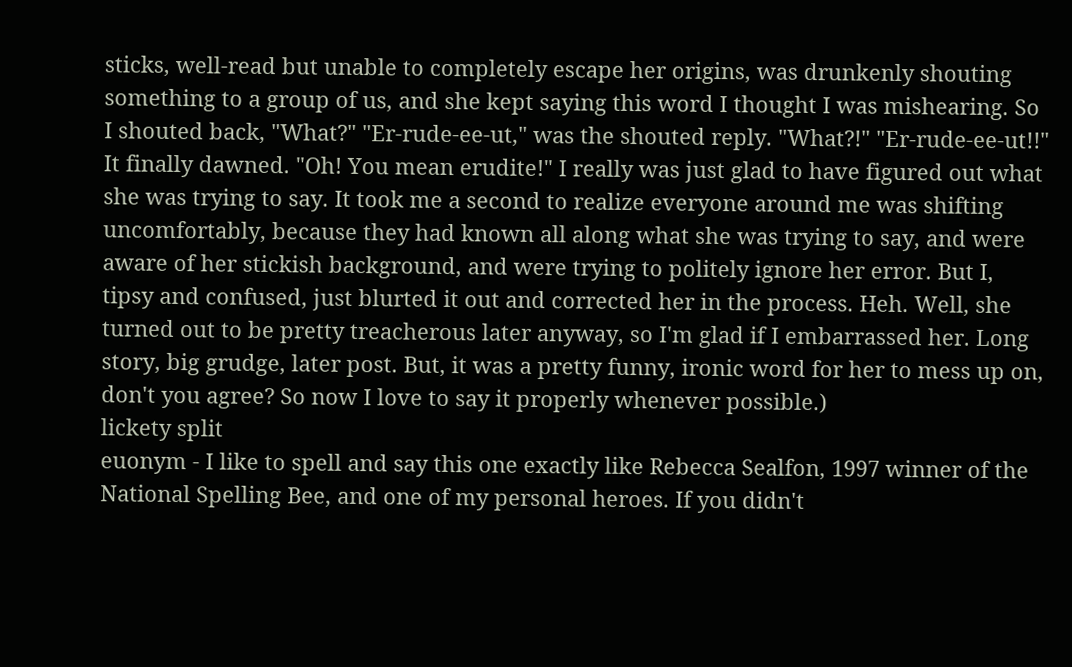sticks, well-read but unable to completely escape her origins, was drunkenly shouting something to a group of us, and she kept saying this word I thought I was mishearing. So I shouted back, "What?" "Er-rude-ee-ut," was the shouted reply. "What?!" "Er-rude-ee-ut!!" It finally dawned. "Oh! You mean erudite!" I really was just glad to have figured out what she was trying to say. It took me a second to realize everyone around me was shifting uncomfortably, because they had known all along what she was trying to say, and were aware of her stickish background, and were trying to politely ignore her error. But I, tipsy and confused, just blurted it out and corrected her in the process. Heh. Well, she turned out to be pretty treacherous later anyway, so I'm glad if I embarrassed her. Long story, big grudge, later post. But, it was a pretty funny, ironic word for her to mess up on, don't you agree? So now I love to say it properly whenever possible.)
lickety split
euonym - I like to spell and say this one exactly like Rebecca Sealfon, 1997 winner of the National Spelling Bee, and one of my personal heroes. If you didn't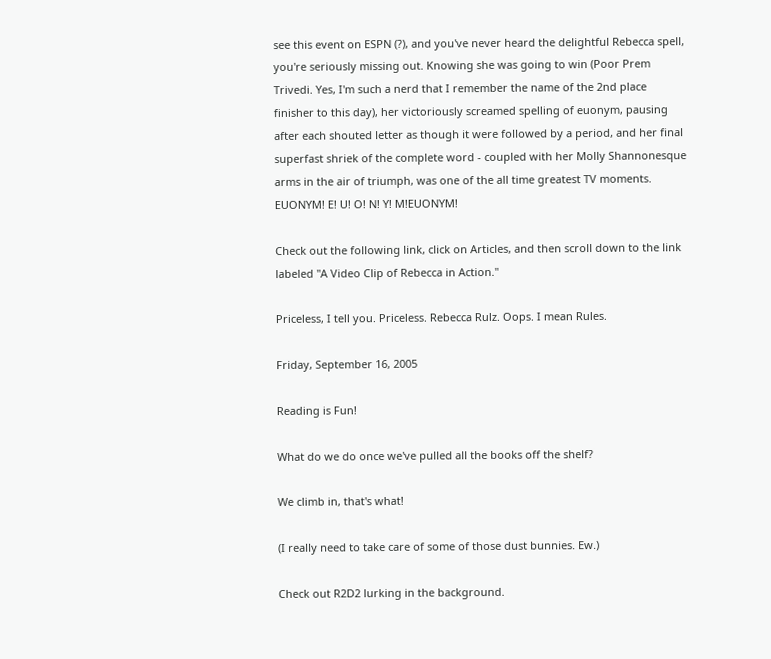see this event on ESPN (?), and you've never heard the delightful Rebecca spell, you're seriously missing out. Knowing she was going to win (Poor Prem Trivedi. Yes, I'm such a nerd that I remember the name of the 2nd place finisher to this day), her victoriously screamed spelling of euonym, pausing after each shouted letter as though it were followed by a period, and her final superfast shriek of the complete word - coupled with her Molly Shannonesque arms in the air of triumph, was one of the all time greatest TV moments. EUONYM! E! U! O! N! Y! M!EUONYM!

Check out the following link, click on Articles, and then scroll down to the link labeled "A Video Clip of Rebecca in Action."

Priceless, I tell you. Priceless. Rebecca Rulz. Oops. I mean Rules.

Friday, September 16, 2005

Reading is Fun!

What do we do once we've pulled all the books off the shelf?

We climb in, that's what!

(I really need to take care of some of those dust bunnies. Ew.)

Check out R2D2 lurking in the background.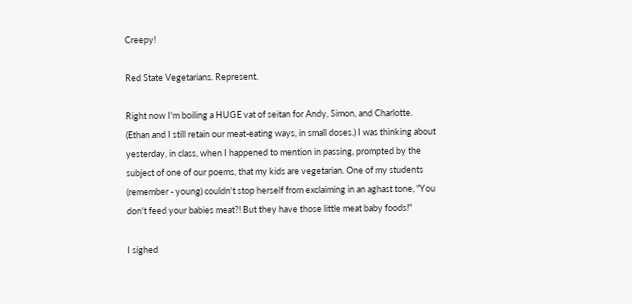Creepy!

Red State Vegetarians. Represent.

Right now I'm boiling a HUGE vat of seitan for Andy, Simon, and Charlotte. (Ethan and I still retain our meat-eating ways, in small doses.) I was thinking about yesterday, in class, when I happened to mention in passing, prompted by the subject of one of our poems, that my kids are vegetarian. One of my students (remember - young) couldn't stop herself from exclaiming in an aghast tone, "You don't feed your babies meat?! But they have those little meat baby foods!"

I sighed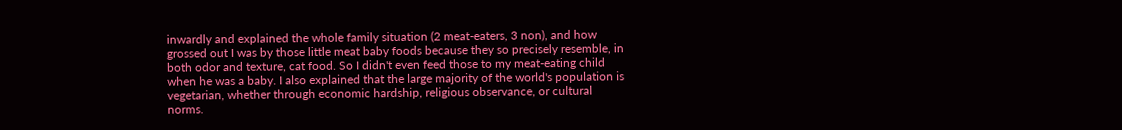inwardly and explained the whole family situation (2 meat-eaters, 3 non), and how grossed out I was by those little meat baby foods because they so precisely resemble, in both odor and texture, cat food. So I didn't even feed those to my meat-eating child when he was a baby. I also explained that the large majority of the world's population is vegetarian, whether through economic hardship, religious observance, or cultural norms.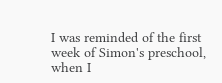I was reminded of the first week of Simon's preschool, when I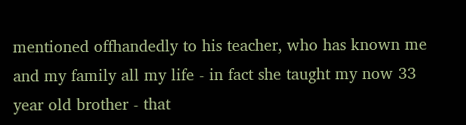mentioned offhandedly to his teacher, who has known me and my family all my life - in fact she taught my now 33 year old brother - that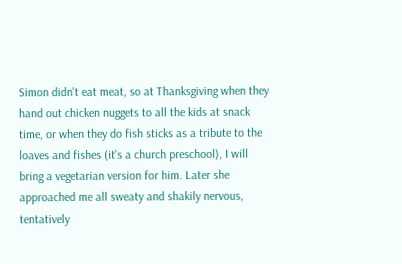Simon didn't eat meat, so at Thanksgiving when they hand out chicken nuggets to all the kids at snack time, or when they do fish sticks as a tribute to the loaves and fishes (it's a church preschool), I will bring a vegetarian version for him. Later she approached me all sweaty and shakily nervous, tentatively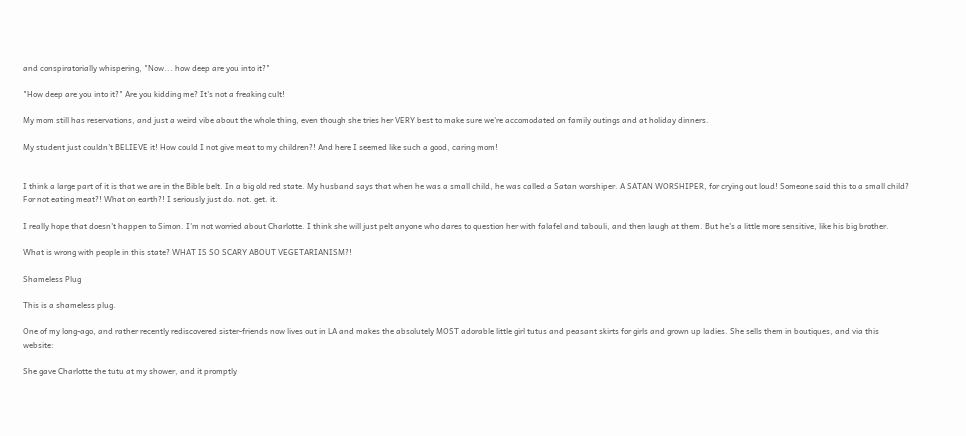and conspiratorially whispering, "Now... how deep are you into it?"

"How deep are you into it?" Are you kidding me? It's not a freaking cult!

My mom still has reservations, and just a weird vibe about the whole thing, even though she tries her VERY best to make sure we're accomodated on family outings and at holiday dinners.

My student just couldn't BELIEVE it! How could I not give meat to my children?! And here I seemed like such a good, caring mom!


I think a large part of it is that we are in the Bible belt. In a big old red state. My husband says that when he was a small child, he was called a Satan worshiper. A SATAN WORSHIPER, for crying out loud! Someone said this to a small child? For not eating meat?! What on earth?! I seriously just do. not. get. it.

I really hope that doesn't happen to Simon. I'm not worried about Charlotte. I think she will just pelt anyone who dares to question her with falafel and tabouli, and then laugh at them. But he's a little more sensitive, like his big brother.

What is wrong with people in this state? WHAT IS SO SCARY ABOUT VEGETARIANISM?!

Shameless Plug

This is a shameless plug.

One of my long-ago, and rather recently rediscovered sister-friends now lives out in LA and makes the absolutely MOST adorable little girl tutus and peasant skirts for girls and grown up ladies. She sells them in boutiques, and via this website:

She gave Charlotte the tutu at my shower, and it promptly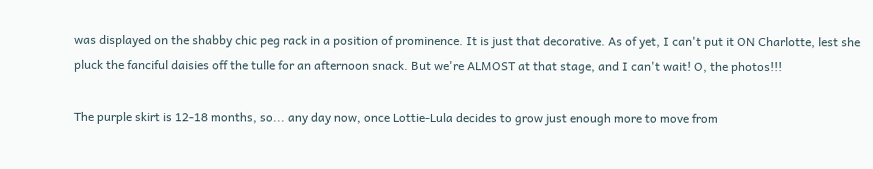was displayed on the shabby chic peg rack in a position of prominence. It is just that decorative. As of yet, I can't put it ON Charlotte, lest she pluck the fanciful daisies off the tulle for an afternoon snack. But we're ALMOST at that stage, and I can't wait! O, the photos!!!

The purple skirt is 12-18 months, so... any day now, once Lottie-Lula decides to grow just enough more to move from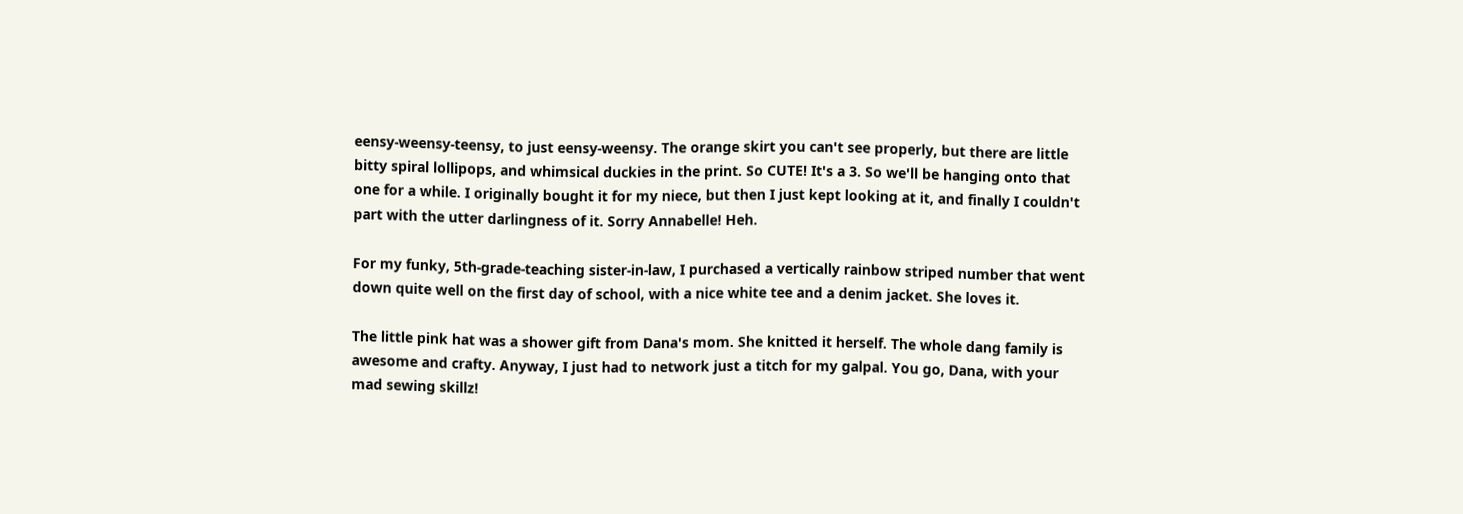eensy-weensy-teensy, to just eensy-weensy. The orange skirt you can't see properly, but there are little bitty spiral lollipops, and whimsical duckies in the print. So CUTE! It's a 3. So we'll be hanging onto that one for a while. I originally bought it for my niece, but then I just kept looking at it, and finally I couldn't part with the utter darlingness of it. Sorry Annabelle! Heh.

For my funky, 5th-grade-teaching sister-in-law, I purchased a vertically rainbow striped number that went down quite well on the first day of school, with a nice white tee and a denim jacket. She loves it.

The little pink hat was a shower gift from Dana's mom. She knitted it herself. The whole dang family is awesome and crafty. Anyway, I just had to network just a titch for my galpal. You go, Dana, with your mad sewing skillz!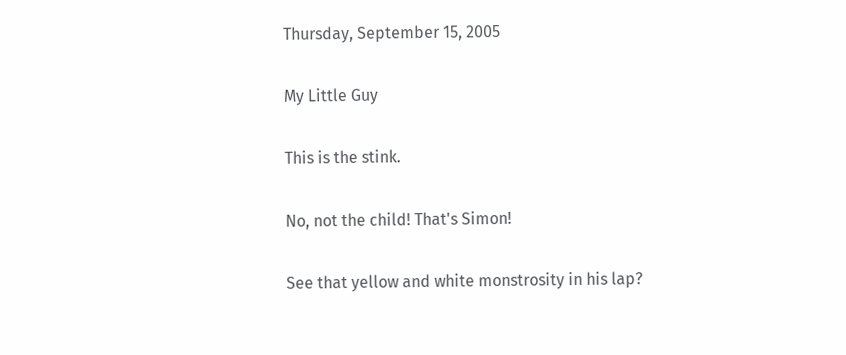Thursday, September 15, 2005

My Little Guy

This is the stink.

No, not the child! That's Simon!

See that yellow and white monstrosity in his lap?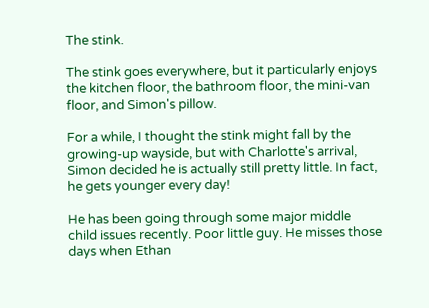The stink.

The stink goes everywhere, but it particularly enjoys the kitchen floor, the bathroom floor, the mini-van floor, and Simon's pillow.

For a while, I thought the stink might fall by the growing-up wayside, but with Charlotte's arrival, Simon decided he is actually still pretty little. In fact, he gets younger every day!

He has been going through some major middle child issues recently. Poor little guy. He misses those days when Ethan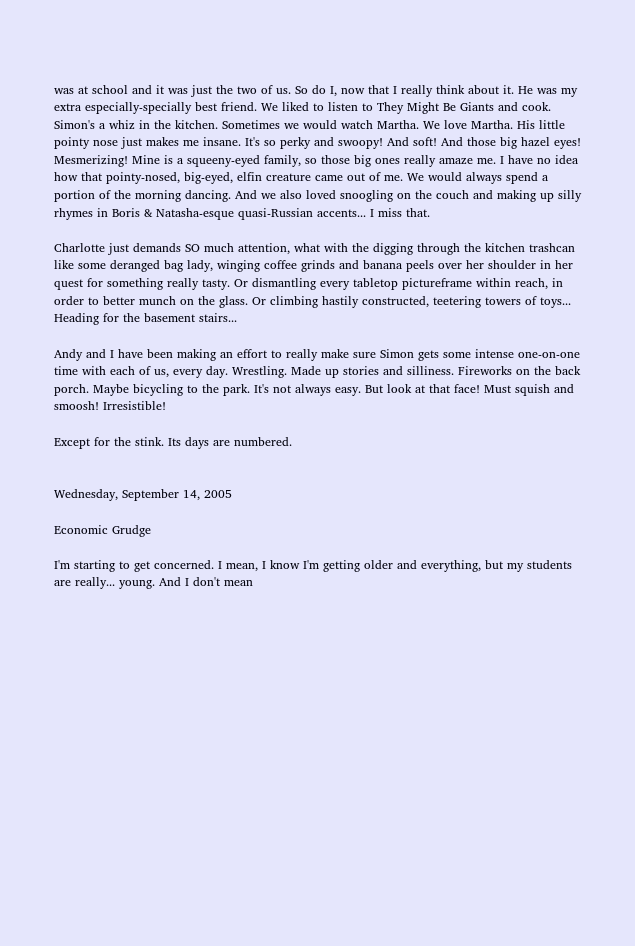was at school and it was just the two of us. So do I, now that I really think about it. He was my extra especially-specially best friend. We liked to listen to They Might Be Giants and cook. Simon's a whiz in the kitchen. Sometimes we would watch Martha. We love Martha. His little pointy nose just makes me insane. It's so perky and swoopy! And soft! And those big hazel eyes! Mesmerizing! Mine is a squeeny-eyed family, so those big ones really amaze me. I have no idea how that pointy-nosed, big-eyed, elfin creature came out of me. We would always spend a portion of the morning dancing. And we also loved snoogling on the couch and making up silly rhymes in Boris & Natasha-esque quasi-Russian accents... I miss that.

Charlotte just demands SO much attention, what with the digging through the kitchen trashcan like some deranged bag lady, winging coffee grinds and banana peels over her shoulder in her quest for something really tasty. Or dismantling every tabletop pictureframe within reach, in order to better munch on the glass. Or climbing hastily constructed, teetering towers of toys... Heading for the basement stairs...

Andy and I have been making an effort to really make sure Simon gets some intense one-on-one time with each of us, every day. Wrestling. Made up stories and silliness. Fireworks on the back porch. Maybe bicycling to the park. It's not always easy. But look at that face! Must squish and smoosh! Irresistible!

Except for the stink. Its days are numbered.


Wednesday, September 14, 2005

Economic Grudge

I'm starting to get concerned. I mean, I know I'm getting older and everything, but my students are really... young. And I don't mean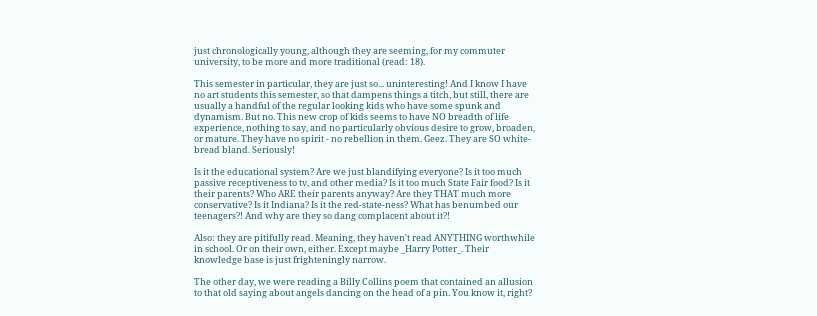just chronologically young, although they are seeming, for my commuter university, to be more and more traditional (read: 18).

This semester in particular, they are just so... uninteresting! And I know I have no art students this semester, so that dampens things a titch, but still, there are usually a handful of the regular looking kids who have some spunk and dynamism. But no. This new crop of kids seems to have NO breadth of life experience, nothing to say, and no particularly obvious desire to grow, broaden, or mature. They have no spirit - no rebellion in them. Geez. They are SO white-bread bland. Seriously!

Is it the educational system? Are we just blandifying everyone? Is it too much passive receptiveness to tv, and other media? Is it too much State Fair food? Is it their parents? Who ARE their parents anyway? Are they THAT much more conservative? Is it Indiana? Is it the red-state-ness? What has benumbed our teenagers?! And why are they so dang complacent about it?!

Also: they are pitifully read. Meaning, they haven't read ANYTHING worthwhile in school. Or on their own, either. Except maybe _Harry Potter_. Their knowledge base is just frighteningly narrow.

The other day, we were reading a Billy Collins poem that contained an allusion to that old saying about angels dancing on the head of a pin. You know it, right?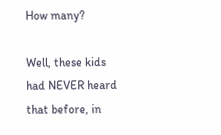How many?

Well, these kids had NEVER heard that before, in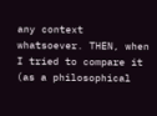any context whatsoever. THEN, when I tried to compare it (as a philosophical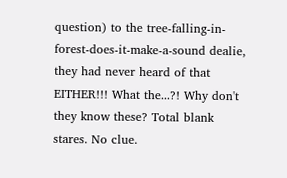question) to the tree-falling-in-forest-does-it-make-a-sound dealie, they had never heard of that EITHER!!! What the...?! Why don't they know these? Total blank stares. No clue.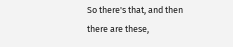So there's that, and then there are these,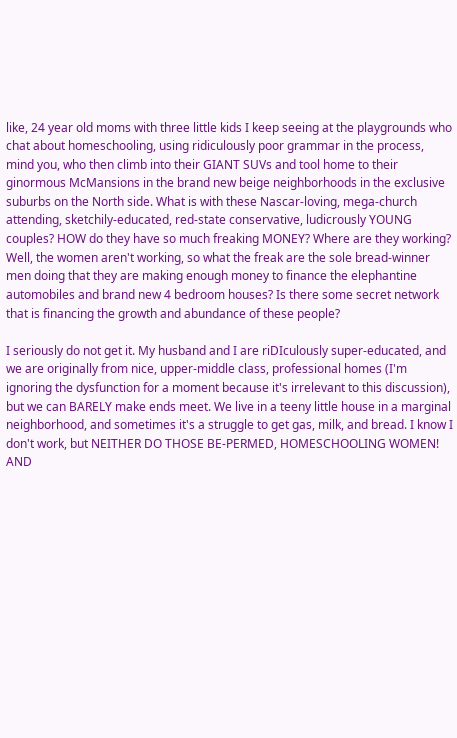like, 24 year old moms with three little kids I keep seeing at the playgrounds who chat about homeschooling, using ridiculously poor grammar in the process, mind you, who then climb into their GIANT SUVs and tool home to their ginormous McMansions in the brand new beige neighborhoods in the exclusive suburbs on the North side. What is with these Nascar-loving, mega-church attending, sketchily-educated, red-state conservative, ludicrously YOUNG couples? HOW do they have so much freaking MONEY? Where are they working? Well, the women aren't working, so what the freak are the sole bread-winner men doing that they are making enough money to finance the elephantine automobiles and brand new 4 bedroom houses? Is there some secret network that is financing the growth and abundance of these people?

I seriously do not get it. My husband and I are riDIculously super-educated, and we are originally from nice, upper-middle class, professional homes (I'm ignoring the dysfunction for a moment because it's irrelevant to this discussion), but we can BARELY make ends meet. We live in a teeny little house in a marginal neighborhood, and sometimes it's a struggle to get gas, milk, and bread. I know I don't work, but NEITHER DO THOSE BE-PERMED, HOMESCHOOLING WOMEN! AND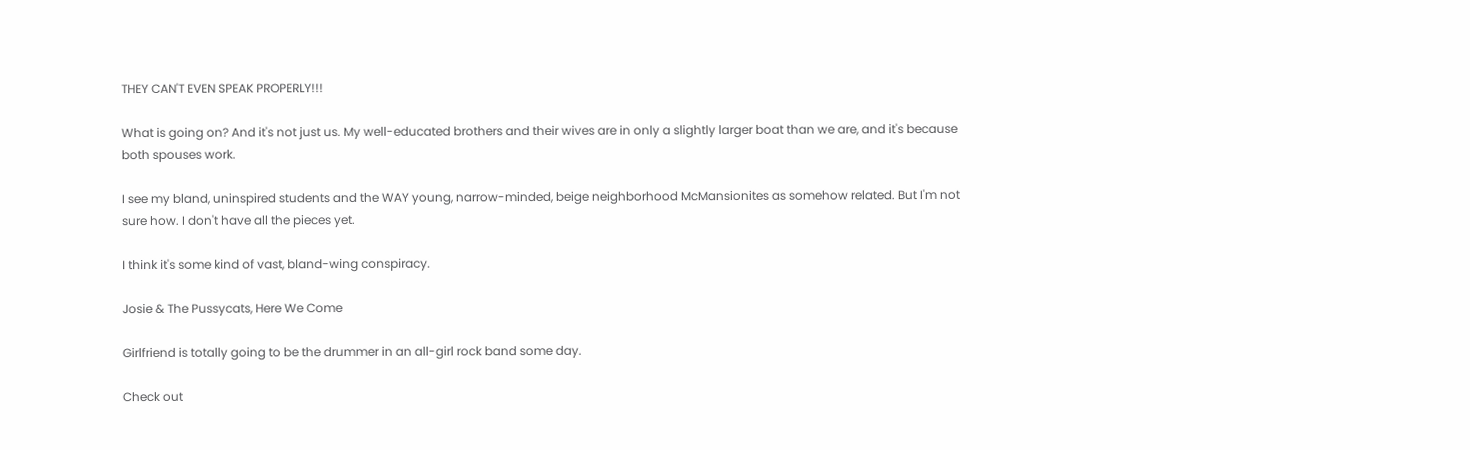THEY CAN'T EVEN SPEAK PROPERLY!!!

What is going on? And it's not just us. My well-educated brothers and their wives are in only a slightly larger boat than we are, and it's because both spouses work.

I see my bland, uninspired students and the WAY young, narrow-minded, beige neighborhood McMansionites as somehow related. But I'm not sure how. I don't have all the pieces yet.

I think it's some kind of vast, bland-wing conspiracy.

Josie & The Pussycats, Here We Come

Girlfriend is totally going to be the drummer in an all-girl rock band some day.

Check out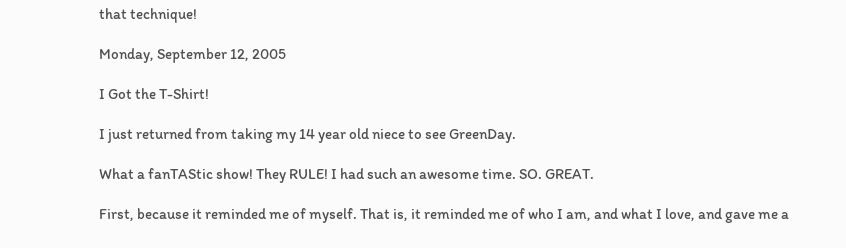that technique!

Monday, September 12, 2005

I Got the T-Shirt!

I just returned from taking my 14 year old niece to see GreenDay.

What a fanTAStic show! They RULE! I had such an awesome time. SO. GREAT.

First, because it reminded me of myself. That is, it reminded me of who I am, and what I love, and gave me a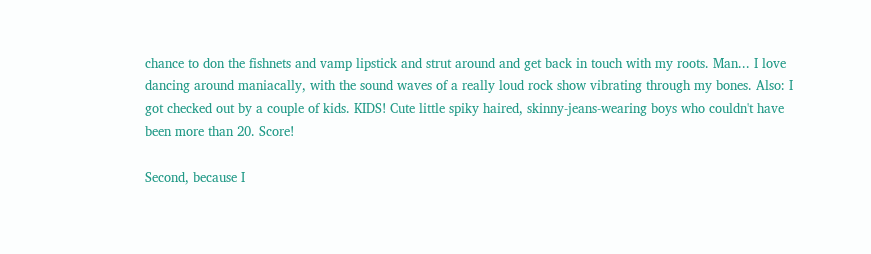chance to don the fishnets and vamp lipstick and strut around and get back in touch with my roots. Man... I love dancing around maniacally, with the sound waves of a really loud rock show vibrating through my bones. Also: I got checked out by a couple of kids. KIDS! Cute little spiky haired, skinny-jeans-wearing boys who couldn't have been more than 20. Score!

Second, because I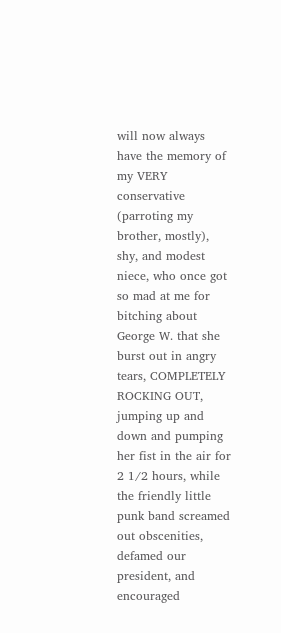will now always have the memory of my VERY conservative (parroting my brother, mostly), shy, and modest niece, who once got so mad at me for bitching about George W. that she burst out in angry tears, COMPLETELY ROCKING OUT, jumping up and down and pumping her fist in the air for 2 1/2 hours, while the friendly little punk band screamed out obscenities, defamed our president, and encouraged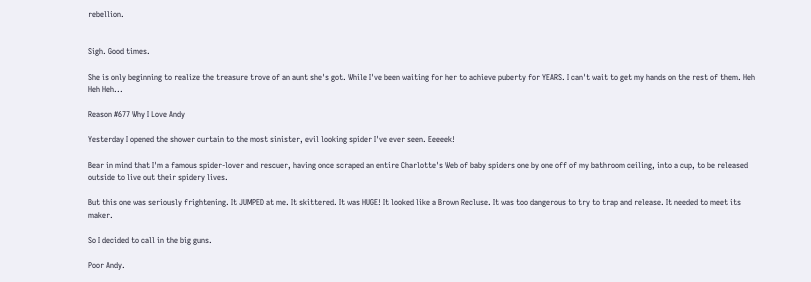rebellion.


Sigh. Good times.

She is only beginning to realize the treasure trove of an aunt she's got. While I've been waiting for her to achieve puberty for YEARS. I can't wait to get my hands on the rest of them. Heh Heh Heh...

Reason #677 Why I Love Andy

Yesterday I opened the shower curtain to the most sinister, evil looking spider I've ever seen. Eeeeek!

Bear in mind that I'm a famous spider-lover and rescuer, having once scraped an entire Charlotte's Web of baby spiders one by one off of my bathroom ceiling, into a cup, to be released outside to live out their spidery lives.

But this one was seriously frightening. It JUMPED at me. It skittered. It was HUGE! It looked like a Brown Recluse. It was too dangerous to try to trap and release. It needed to meet its maker.

So I decided to call in the big guns.

Poor Andy.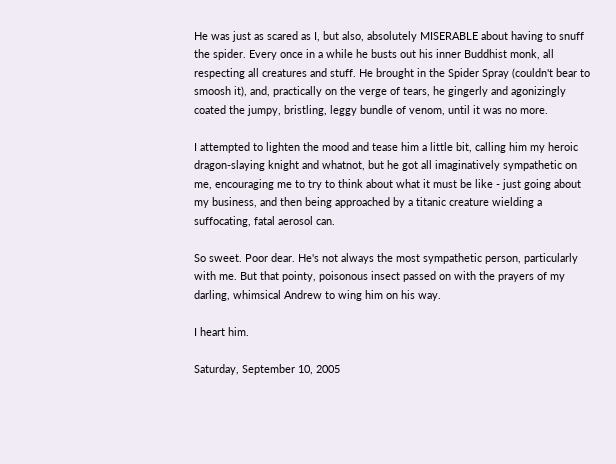He was just as scared as I, but also, absolutely MISERABLE about having to snuff the spider. Every once in a while he busts out his inner Buddhist monk, all respecting all creatures and stuff. He brought in the Spider Spray (couldn't bear to smoosh it), and, practically on the verge of tears, he gingerly and agonizingly coated the jumpy, bristling, leggy bundle of venom, until it was no more.

I attempted to lighten the mood and tease him a little bit, calling him my heroic dragon-slaying knight and whatnot, but he got all imaginatively sympathetic on me, encouraging me to try to think about what it must be like - just going about my business, and then being approached by a titanic creature wielding a suffocating, fatal aerosol can.

So sweet. Poor dear. He's not always the most sympathetic person, particularly with me. But that pointy, poisonous insect passed on with the prayers of my darling, whimsical Andrew to wing him on his way.

I heart him.

Saturday, September 10, 2005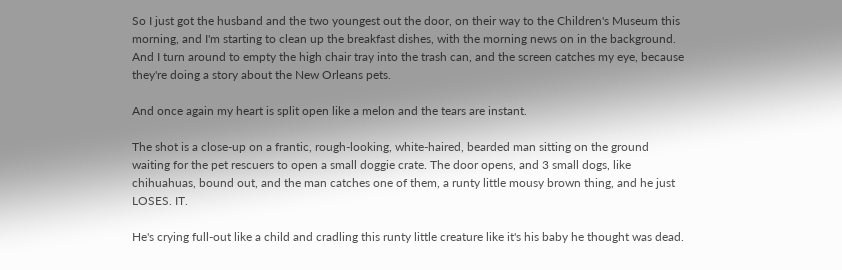So I just got the husband and the two youngest out the door, on their way to the Children's Museum this morning, and I'm starting to clean up the breakfast dishes, with the morning news on in the background. And I turn around to empty the high chair tray into the trash can, and the screen catches my eye, because they're doing a story about the New Orleans pets.

And once again my heart is split open like a melon and the tears are instant.

The shot is a close-up on a frantic, rough-looking, white-haired, bearded man sitting on the ground waiting for the pet rescuers to open a small doggie crate. The door opens, and 3 small dogs, like chihuahuas, bound out, and the man catches one of them, a runty little mousy brown thing, and he just LOSES. IT.

He's crying full-out like a child and cradling this runty little creature like it's his baby he thought was dead.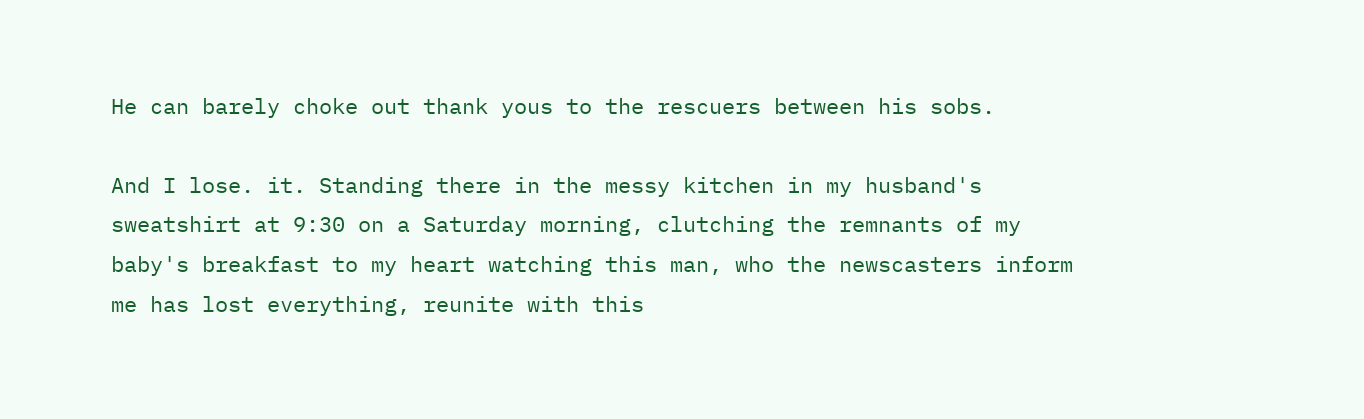He can barely choke out thank yous to the rescuers between his sobs.

And I lose. it. Standing there in the messy kitchen in my husband's sweatshirt at 9:30 on a Saturday morning, clutching the remnants of my baby's breakfast to my heart watching this man, who the newscasters inform me has lost everything, reunite with this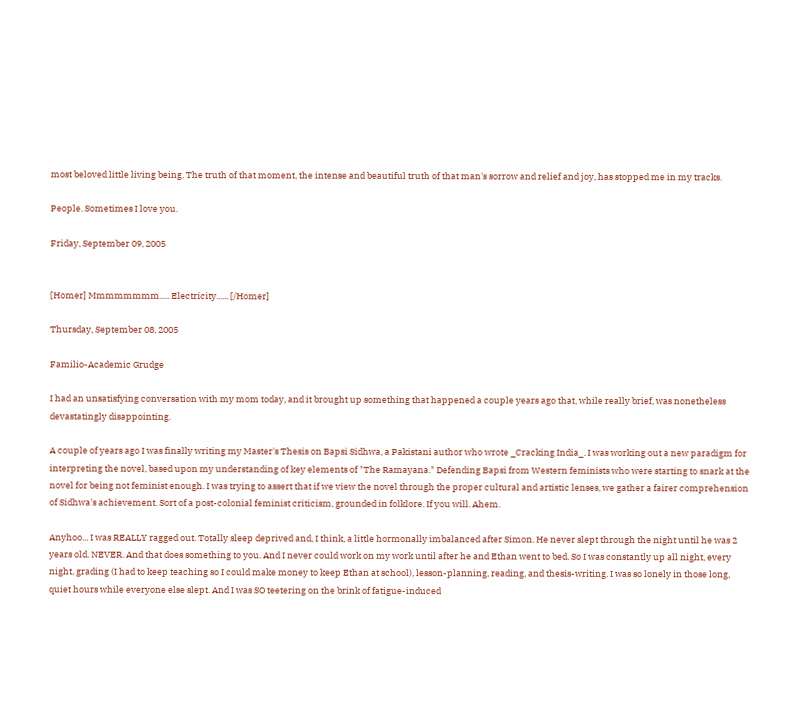most beloved little living being. The truth of that moment, the intense and beautiful truth of that man's sorrow and relief and joy, has stopped me in my tracks.

People. Sometimes I love you.

Friday, September 09, 2005


[Homer] Mmmmmmmm..... Electricity...... [/Homer]

Thursday, September 08, 2005

Familio-Academic Grudge

I had an unsatisfying conversation with my mom today, and it brought up something that happened a couple years ago that, while really brief, was nonetheless devastatingly disappointing.

A couple of years ago I was finally writing my Master's Thesis on Bapsi Sidhwa, a Pakistani author who wrote _Cracking India_. I was working out a new paradigm for interpreting the novel, based upon my understanding of key elements of "The Ramayana." Defending Bapsi from Western feminists who were starting to snark at the novel for being not feminist enough. I was trying to assert that if we view the novel through the proper cultural and artistic lenses, we gather a fairer comprehension of Sidhwa's achievement. Sort of a post-colonial feminist criticism, grounded in folklore. If you will. Ahem.

Anyhoo... I was REALLY ragged out. Totally sleep deprived and, I think, a little hormonally imbalanced after Simon. He never slept through the night until he was 2 years old. NEVER. And that does something to you. And I never could work on my work until after he and Ethan went to bed. So I was constantly up all night, every night, grading (I had to keep teaching so I could make money to keep Ethan at school), lesson-planning, reading, and thesis-writing. I was so lonely in those long, quiet hours while everyone else slept. And I was SO teetering on the brink of fatigue-induced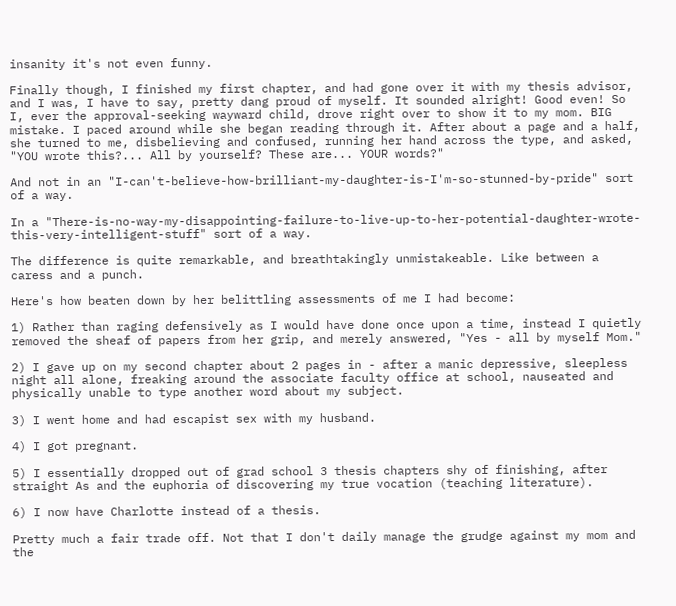insanity it's not even funny.

Finally though, I finished my first chapter, and had gone over it with my thesis advisor, and I was, I have to say, pretty dang proud of myself. It sounded alright! Good even! So I, ever the approval-seeking wayward child, drove right over to show it to my mom. BIG mistake. I paced around while she began reading through it. After about a page and a half, she turned to me, disbelieving and confused, running her hand across the type, and asked, "YOU wrote this?... All by yourself? These are... YOUR words?"

And not in an "I-can't-believe-how-brilliant-my-daughter-is-I'm-so-stunned-by-pride" sort of a way.

In a "There-is-no-way-my-disappointing-failure-to-live-up-to-her-potential-daughter-wrote-this-very-intelligent-stuff" sort of a way.

The difference is quite remarkable, and breathtakingly unmistakeable. Like between a caress and a punch.

Here's how beaten down by her belittling assessments of me I had become:

1) Rather than raging defensively as I would have done once upon a time, instead I quietly removed the sheaf of papers from her grip, and merely answered, "Yes - all by myself Mom."

2) I gave up on my second chapter about 2 pages in - after a manic depressive, sleepless night all alone, freaking around the associate faculty office at school, nauseated and physically unable to type another word about my subject.

3) I went home and had escapist sex with my husband.

4) I got pregnant.

5) I essentially dropped out of grad school 3 thesis chapters shy of finishing, after straight As and the euphoria of discovering my true vocation (teaching literature).

6) I now have Charlotte instead of a thesis.

Pretty much a fair trade off. Not that I don't daily manage the grudge against my mom and the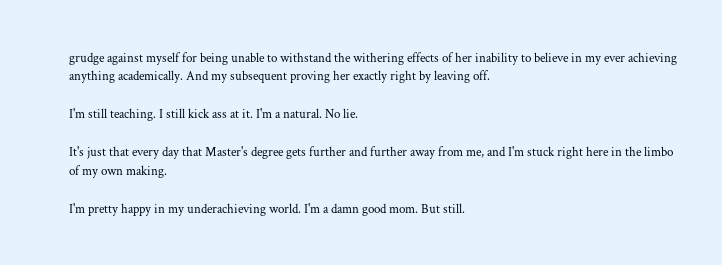grudge against myself for being unable to withstand the withering effects of her inability to believe in my ever achieving anything academically. And my subsequent proving her exactly right by leaving off.

I'm still teaching. I still kick ass at it. I'm a natural. No lie.

It's just that every day that Master's degree gets further and further away from me, and I'm stuck right here in the limbo of my own making.

I'm pretty happy in my underachieving world. I'm a damn good mom. But still.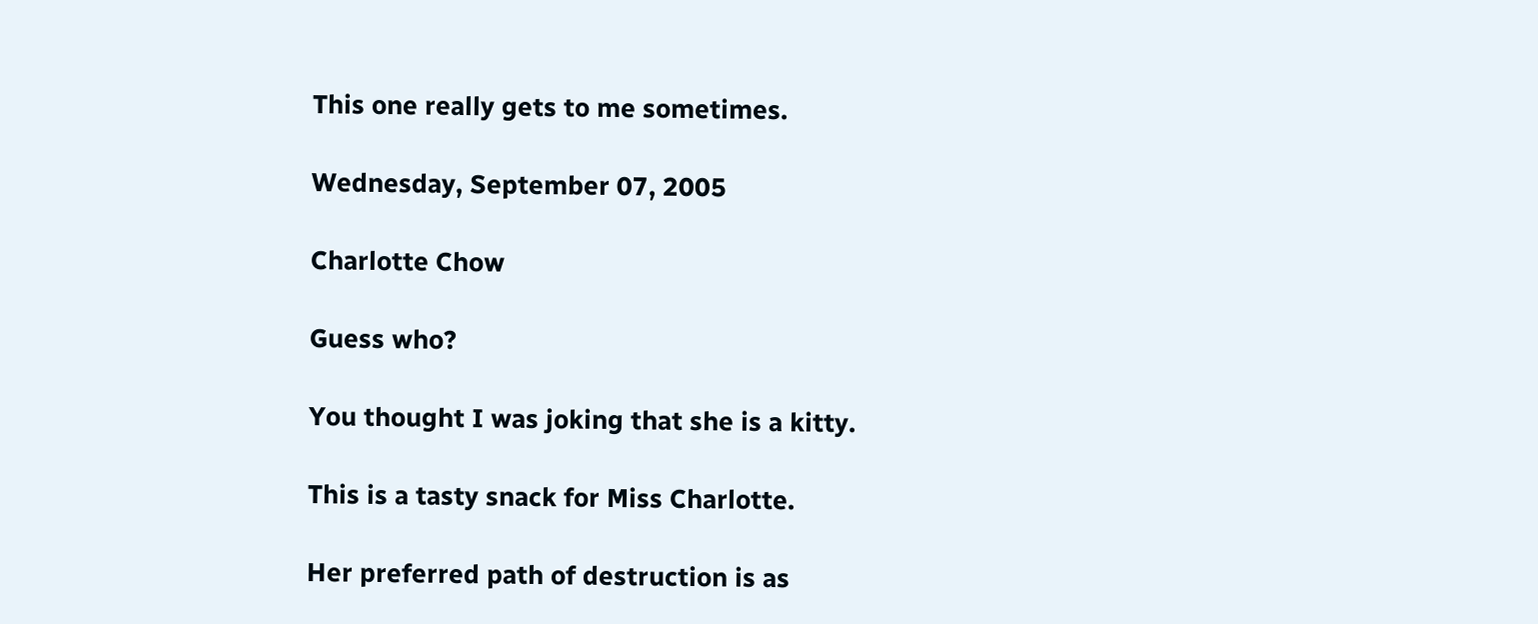This one really gets to me sometimes.

Wednesday, September 07, 2005

Charlotte Chow

Guess who?

You thought I was joking that she is a kitty.

This is a tasty snack for Miss Charlotte.

Her preferred path of destruction is as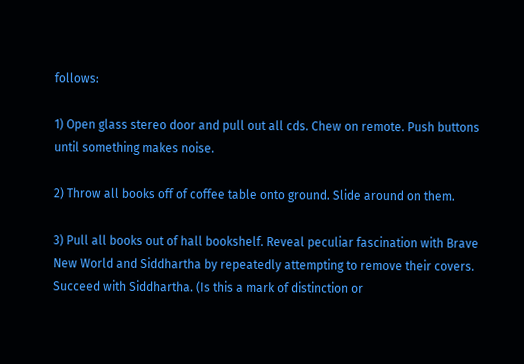follows:

1) Open glass stereo door and pull out all cds. Chew on remote. Push buttons until something makes noise.

2) Throw all books off of coffee table onto ground. Slide around on them.

3) Pull all books out of hall bookshelf. Reveal peculiar fascination with Brave New World and Siddhartha by repeatedly attempting to remove their covers. Succeed with Siddhartha. (Is this a mark of distinction or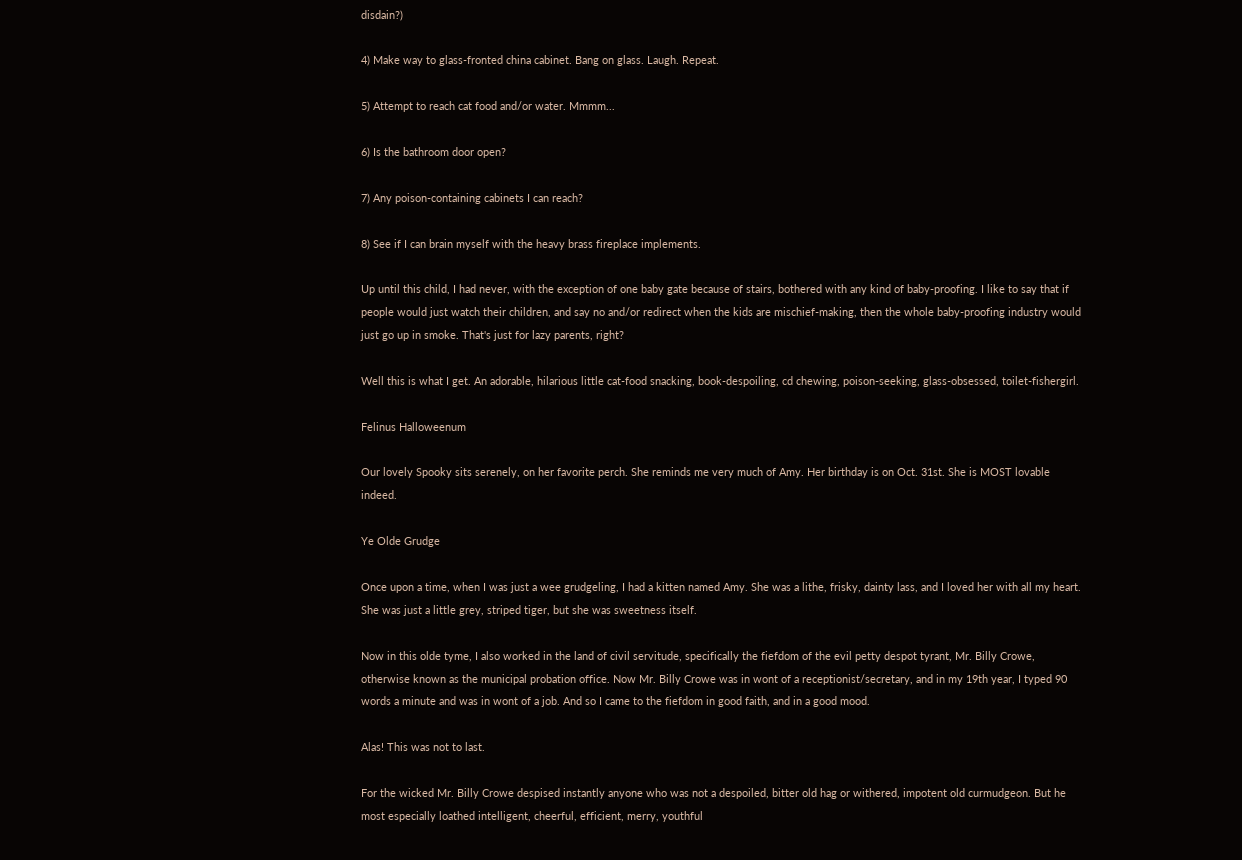disdain?)

4) Make way to glass-fronted china cabinet. Bang on glass. Laugh. Repeat.

5) Attempt to reach cat food and/or water. Mmmm...

6) Is the bathroom door open?

7) Any poison-containing cabinets I can reach?

8) See if I can brain myself with the heavy brass fireplace implements.

Up until this child, I had never, with the exception of one baby gate because of stairs, bothered with any kind of baby-proofing. I like to say that if people would just watch their children, and say no and/or redirect when the kids are mischief-making, then the whole baby-proofing industry would just go up in smoke. That's just for lazy parents, right?

Well this is what I get. An adorable, hilarious little cat-food snacking, book-despoiling, cd chewing, poison-seeking, glass-obsessed, toilet-fishergirl.

Felinus Halloweenum

Our lovely Spooky sits serenely, on her favorite perch. She reminds me very much of Amy. Her birthday is on Oct. 31st. She is MOST lovable indeed.

Ye Olde Grudge

Once upon a time, when I was just a wee grudgeling, I had a kitten named Amy. She was a lithe, frisky, dainty lass, and I loved her with all my heart. She was just a little grey, striped tiger, but she was sweetness itself.

Now in this olde tyme, I also worked in the land of civil servitude, specifically the fiefdom of the evil petty despot tyrant, Mr. Billy Crowe, otherwise known as the municipal probation office. Now Mr. Billy Crowe was in wont of a receptionist/secretary, and in my 19th year, I typed 90 words a minute and was in wont of a job. And so I came to the fiefdom in good faith, and in a good mood.

Alas! This was not to last.

For the wicked Mr. Billy Crowe despised instantly anyone who was not a despoiled, bitter old hag or withered, impotent old curmudgeon. But he most especially loathed intelligent, cheerful, efficient, merry, youthful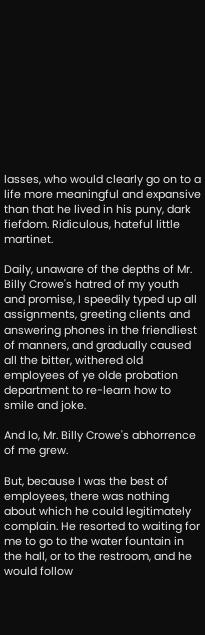lasses, who would clearly go on to a life more meaningful and expansive than that he lived in his puny, dark fiefdom. Ridiculous, hateful little martinet.

Daily, unaware of the depths of Mr. Billy Crowe's hatred of my youth and promise, I speedily typed up all assignments, greeting clients and answering phones in the friendliest of manners, and gradually caused all the bitter, withered old employees of ye olde probation department to re-learn how to smile and joke.

And lo, Mr. Billy Crowe's abhorrence of me grew.

But, because I was the best of employees, there was nothing about which he could legitimately complain. He resorted to waiting for me to go to the water fountain in the hall, or to the restroom, and he would follow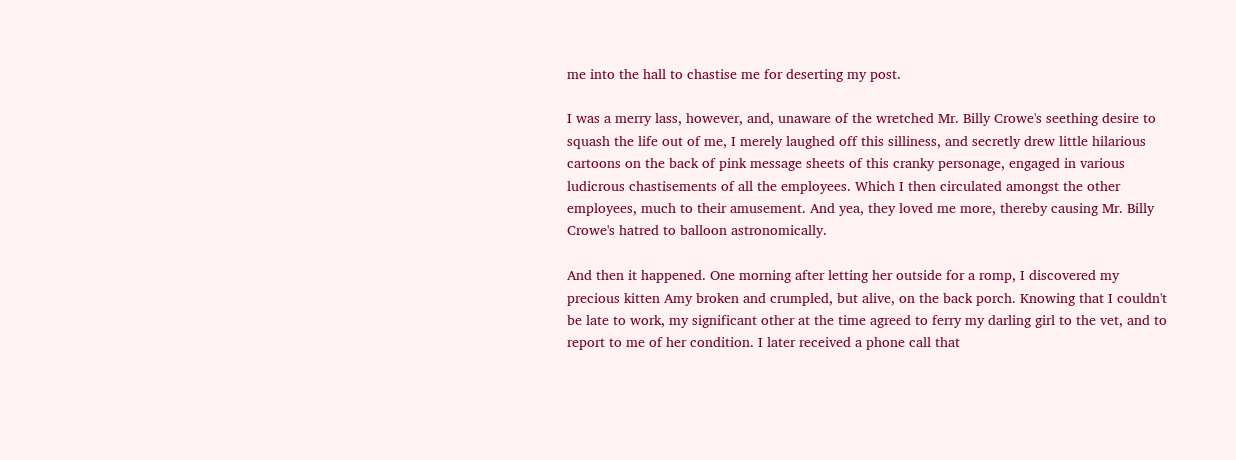me into the hall to chastise me for deserting my post.

I was a merry lass, however, and, unaware of the wretched Mr. Billy Crowe's seething desire to squash the life out of me, I merely laughed off this silliness, and secretly drew little hilarious cartoons on the back of pink message sheets of this cranky personage, engaged in various ludicrous chastisements of all the employees. Which I then circulated amongst the other employees, much to their amusement. And yea, they loved me more, thereby causing Mr. Billy Crowe's hatred to balloon astronomically.

And then it happened. One morning after letting her outside for a romp, I discovered my precious kitten Amy broken and crumpled, but alive, on the back porch. Knowing that I couldn't be late to work, my significant other at the time agreed to ferry my darling girl to the vet, and to report to me of her condition. I later received a phone call that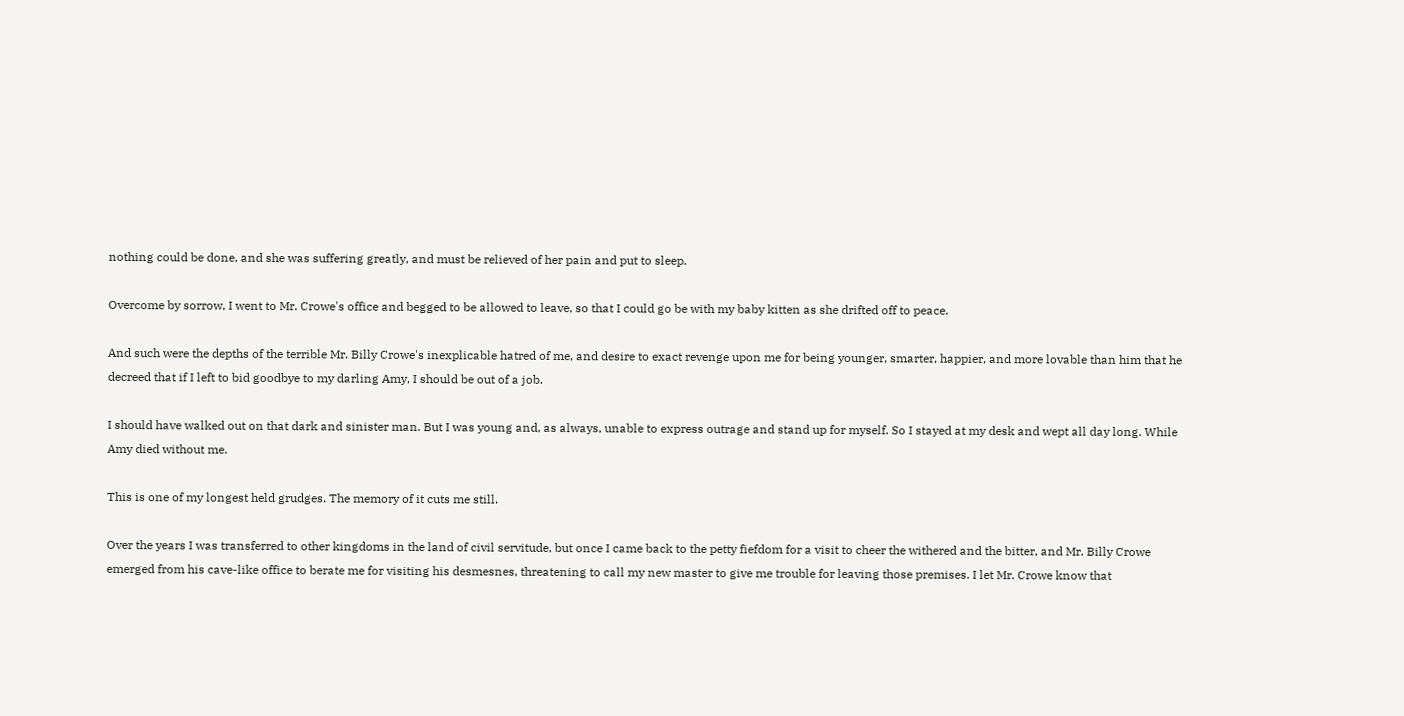nothing could be done, and she was suffering greatly, and must be relieved of her pain and put to sleep.

Overcome by sorrow, I went to Mr. Crowe's office and begged to be allowed to leave, so that I could go be with my baby kitten as she drifted off to peace.

And such were the depths of the terrible Mr. Billy Crowe's inexplicable hatred of me, and desire to exact revenge upon me for being younger, smarter, happier, and more lovable than him that he decreed that if I left to bid goodbye to my darling Amy, I should be out of a job.

I should have walked out on that dark and sinister man. But I was young and, as always, unable to express outrage and stand up for myself. So I stayed at my desk and wept all day long. While Amy died without me.

This is one of my longest held grudges. The memory of it cuts me still.

Over the years I was transferred to other kingdoms in the land of civil servitude, but once I came back to the petty fiefdom for a visit to cheer the withered and the bitter, and Mr. Billy Crowe emerged from his cave-like office to berate me for visiting his desmesnes, threatening to call my new master to give me trouble for leaving those premises. I let Mr. Crowe know that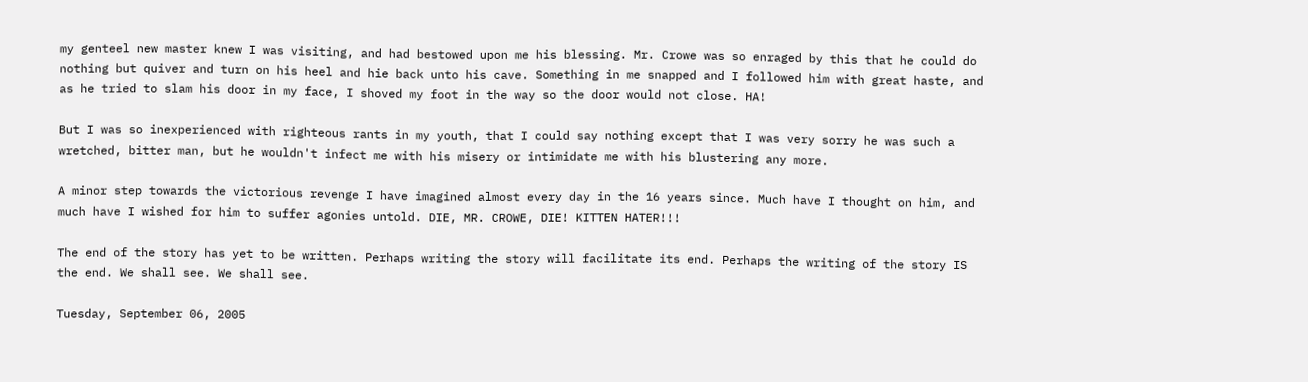my genteel new master knew I was visiting, and had bestowed upon me his blessing. Mr. Crowe was so enraged by this that he could do nothing but quiver and turn on his heel and hie back unto his cave. Something in me snapped and I followed him with great haste, and as he tried to slam his door in my face, I shoved my foot in the way so the door would not close. HA!

But I was so inexperienced with righteous rants in my youth, that I could say nothing except that I was very sorry he was such a wretched, bitter man, but he wouldn't infect me with his misery or intimidate me with his blustering any more.

A minor step towards the victorious revenge I have imagined almost every day in the 16 years since. Much have I thought on him, and much have I wished for him to suffer agonies untold. DIE, MR. CROWE, DIE! KITTEN HATER!!!

The end of the story has yet to be written. Perhaps writing the story will facilitate its end. Perhaps the writing of the story IS the end. We shall see. We shall see.

Tuesday, September 06, 2005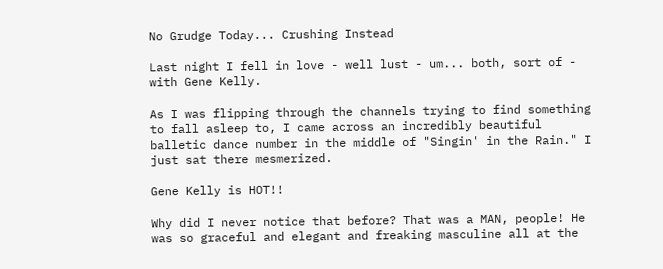No Grudge Today... Crushing Instead

Last night I fell in love - well lust - um... both, sort of - with Gene Kelly.

As I was flipping through the channels trying to find something to fall asleep to, I came across an incredibly beautiful balletic dance number in the middle of "Singin' in the Rain." I just sat there mesmerized.

Gene Kelly is HOT!!

Why did I never notice that before? That was a MAN, people! He was so graceful and elegant and freaking masculine all at the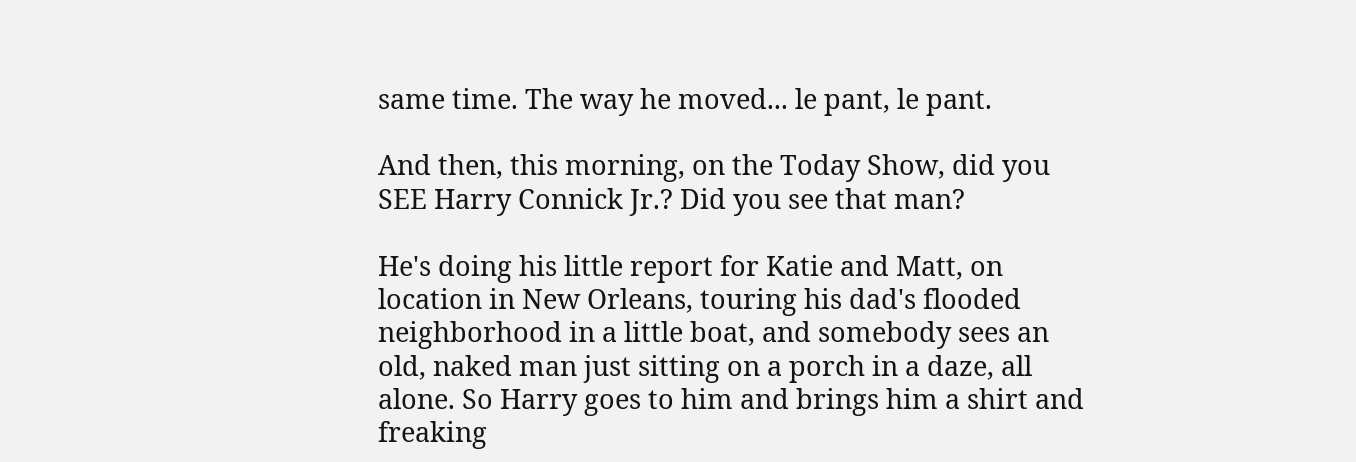same time. The way he moved... le pant, le pant.

And then, this morning, on the Today Show, did you SEE Harry Connick Jr.? Did you see that man?

He's doing his little report for Katie and Matt, on location in New Orleans, touring his dad's flooded neighborhood in a little boat, and somebody sees an old, naked man just sitting on a porch in a daze, all alone. So Harry goes to him and brings him a shirt and freaking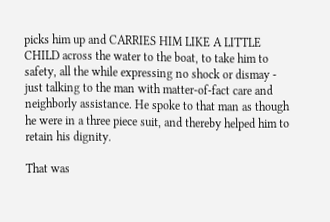picks him up and CARRIES HIM LIKE A LITTLE CHILD across the water to the boat, to take him to safety, all the while expressing no shock or dismay - just talking to the man with matter-of-fact care and neighborly assistance. He spoke to that man as though he were in a three piece suit, and thereby helped him to retain his dignity.

That was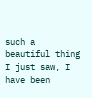such a beautiful thing I just saw, I have been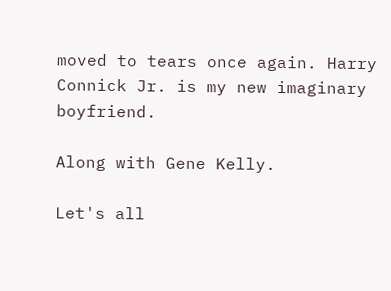moved to tears once again. Harry Connick Jr. is my new imaginary boyfriend.

Along with Gene Kelly.

Let's all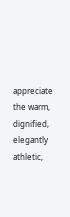appreciate the warm, dignified, elegantly athletic,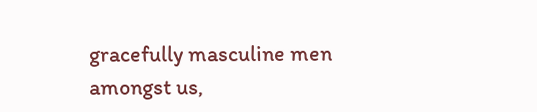gracefully masculine men amongst us,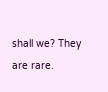shall we? They are rare.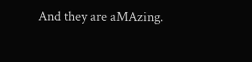And they are aMAzing.